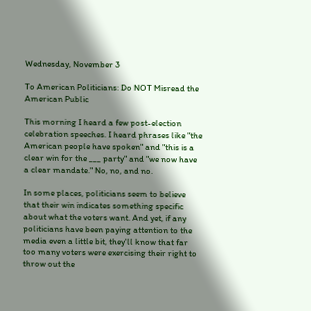Wednesday, November 3

To American Politicians: Do NOT Misread the American Public

This morning I heard a few post-election celebration speeches. I heard phrases like "the American people have spoken" and "this is a clear win for the ___ party" and "we now have a clear mandate." No, no, and no.

In some places, politicians seem to believe that their win indicates something specific about what the voters want. And yet, if any politicians have been paying attention to the media even a little bit, they'll know that far too many voters were exercising their right to throw out the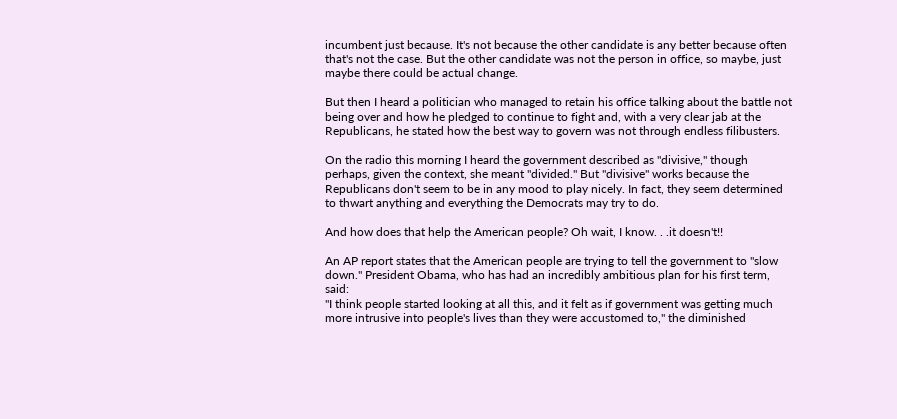incumbent just because. It's not because the other candidate is any better because often that's not the case. But the other candidate was not the person in office, so maybe, just maybe there could be actual change.

But then I heard a politician who managed to retain his office talking about the battle not being over and how he pledged to continue to fight and, with a very clear jab at the Republicans, he stated how the best way to govern was not through endless filibusters.

On the radio this morning I heard the government described as "divisive," though perhaps, given the context, she meant "divided." But "divisive" works because the Republicans don't seem to be in any mood to play nicely. In fact, they seem determined to thwart anything and everything the Democrats may try to do.

And how does that help the American people? Oh wait, I know. . .it doesn't!!

An AP report states that the American people are trying to tell the government to "slow down." President Obama, who has had an incredibly ambitious plan for his first term, said:
"I think people started looking at all this, and it felt as if government was getting much more intrusive into people's lives than they were accustomed to," the diminished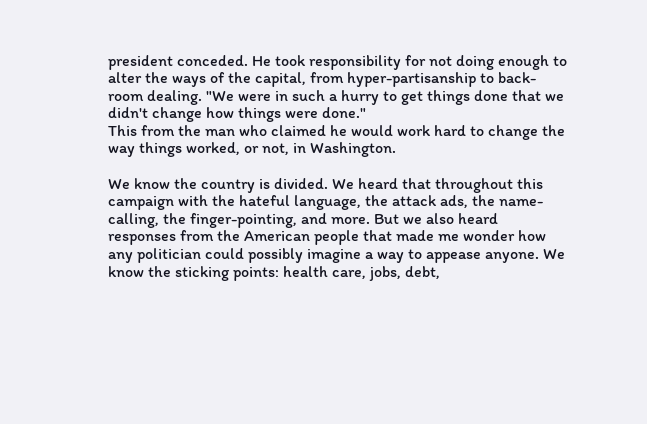president conceded. He took responsibility for not doing enough to alter the ways of the capital, from hyper-partisanship to back-room dealing. "We were in such a hurry to get things done that we didn't change how things were done."
This from the man who claimed he would work hard to change the way things worked, or not, in Washington.

We know the country is divided. We heard that throughout this campaign with the hateful language, the attack ads, the name-calling, the finger-pointing, and more. But we also heard responses from the American people that made me wonder how any politician could possibly imagine a way to appease anyone. We know the sticking points: health care, jobs, debt,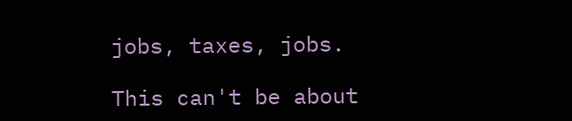jobs, taxes, jobs.

This can't be about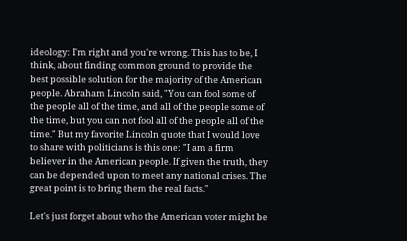ideology: I'm right and you're wrong. This has to be, I think, about finding common ground to provide the best possible solution for the majority of the American people. Abraham Lincoln said, "You can fool some of the people all of the time, and all of the people some of the time, but you can not fool all of the people all of the time." But my favorite Lincoln quote that I would love to share with politicians is this one: "I am a firm believer in the American people. If given the truth, they can be depended upon to meet any national crises. The great point is to bring them the real facts."

Let's just forget about who the American voter might be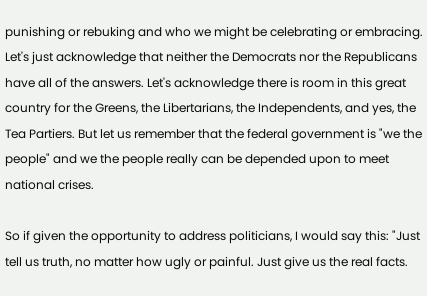punishing or rebuking and who we might be celebrating or embracing. Let's just acknowledge that neither the Democrats nor the Republicans have all of the answers. Let's acknowledge there is room in this great country for the Greens, the Libertarians, the Independents, and yes, the Tea Partiers. But let us remember that the federal government is "we the people" and we the people really can be depended upon to meet national crises.

So if given the opportunity to address politicians, I would say this: "Just tell us truth, no matter how ugly or painful. Just give us the real facts.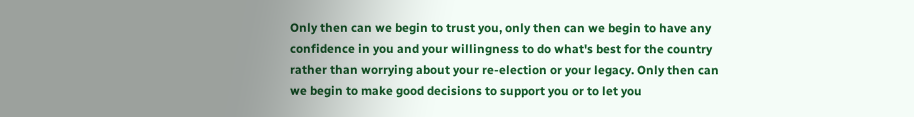Only then can we begin to trust you, only then can we begin to have any confidence in you and your willingness to do what's best for the country rather than worrying about your re-election or your legacy. Only then can we begin to make good decisions to support you or to let you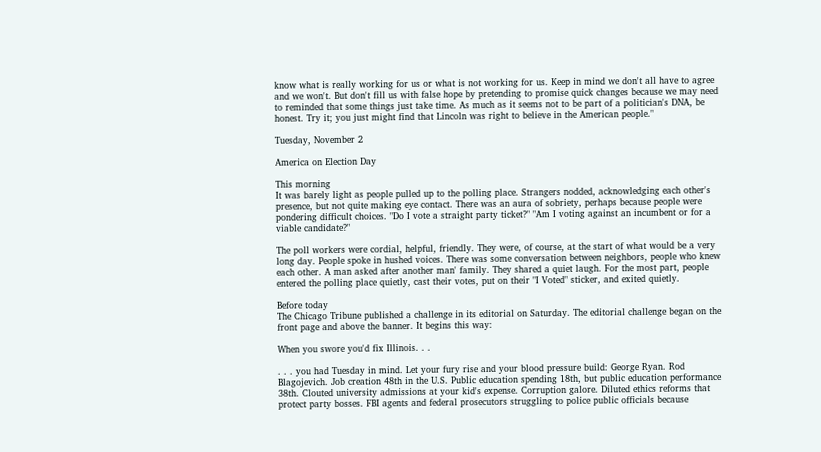know what is really working for us or what is not working for us. Keep in mind we don't all have to agree and we won't. But don't fill us with false hope by pretending to promise quick changes because we may need to reminded that some things just take time. As much as it seems not to be part of a politician's DNA, be honest. Try it; you just might find that Lincoln was right to believe in the American people."

Tuesday, November 2

America on Election Day

This morning
It was barely light as people pulled up to the polling place. Strangers nodded, acknowledging each other's presence, but not quite making eye contact. There was an aura of sobriety, perhaps because people were pondering difficult choices. "Do I vote a straight party ticket?" "Am I voting against an incumbent or for a viable candidate?"

The poll workers were cordial, helpful, friendly. They were, of course, at the start of what would be a very long day. People spoke in hushed voices. There was some conversation between neighbors, people who knew each other. A man asked after another man' family. They shared a quiet laugh. For the most part, people entered the polling place quietly, cast their votes, put on their "I Voted" sticker, and exited quietly.

Before today
The Chicago Tribune published a challenge in its editorial on Saturday. The editorial challenge began on the front page and above the banner. It begins this way:

When you swore you'd fix Illinois. . .

. . . you had Tuesday in mind. Let your fury rise and your blood pressure build: George Ryan. Rod Blagojevich. Job creation 48th in the U.S. Public education spending 18th, but public education performance 38th. Clouted university admissions at your kid's expense. Corruption galore. Diluted ethics reforms that protect party bosses. FBI agents and federal prosecutors struggling to police public officials because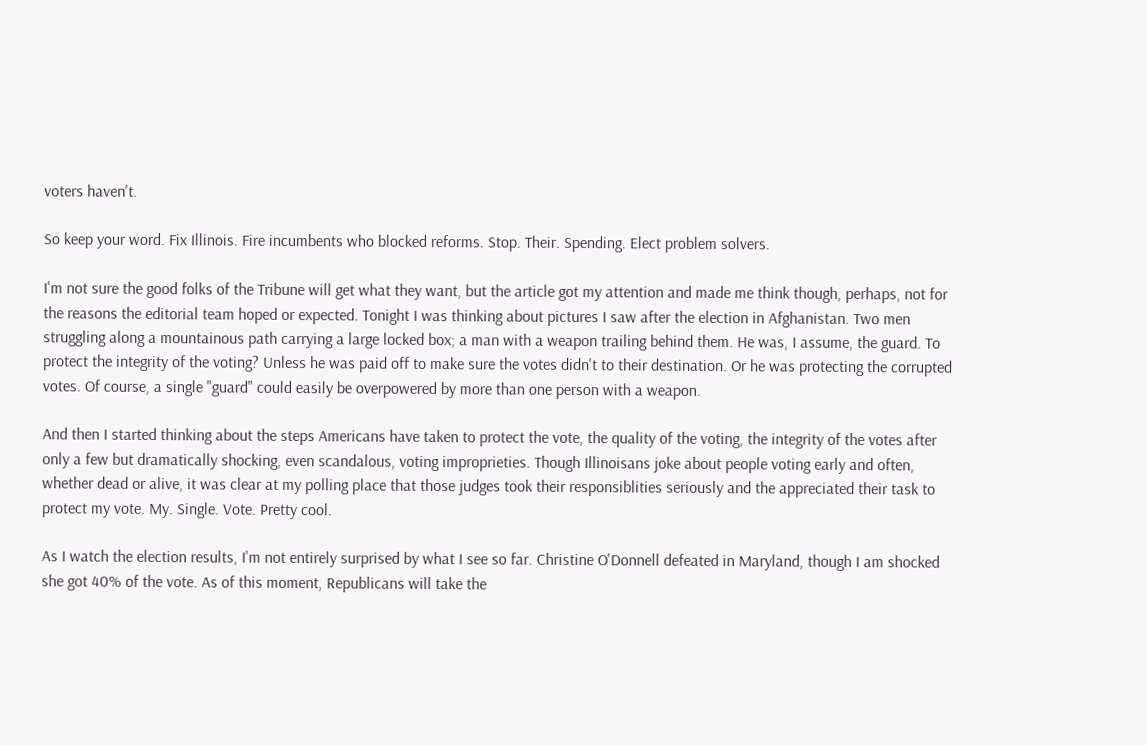voters haven't.

So keep your word. Fix Illinois. Fire incumbents who blocked reforms. Stop. Their. Spending. Elect problem solvers.

I'm not sure the good folks of the Tribune will get what they want, but the article got my attention and made me think though, perhaps, not for the reasons the editorial team hoped or expected. Tonight I was thinking about pictures I saw after the election in Afghanistan. Two men struggling along a mountainous path carrying a large locked box; a man with a weapon trailing behind them. He was, I assume, the guard. To protect the integrity of the voting? Unless he was paid off to make sure the votes didn't to their destination. Or he was protecting the corrupted votes. Of course, a single "guard" could easily be overpowered by more than one person with a weapon.

And then I started thinking about the steps Americans have taken to protect the vote, the quality of the voting, the integrity of the votes after only a few but dramatically shocking, even scandalous, voting improprieties. Though Illinoisans joke about people voting early and often, whether dead or alive, it was clear at my polling place that those judges took their responsiblities seriously and the appreciated their task to protect my vote. My. Single. Vote. Pretty cool.

As I watch the election results, I'm not entirely surprised by what I see so far. Christine O'Donnell defeated in Maryland, though I am shocked she got 40% of the vote. As of this moment, Republicans will take the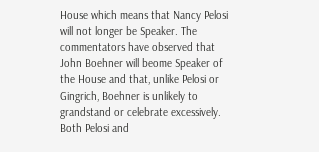House which means that Nancy Pelosi will not longer be Speaker. The commentators have observed that John Boehner will beome Speaker of the House and that, unlike Pelosi or Gingrich, Boehner is unlikely to grandstand or celebrate excessively. Both Pelosi and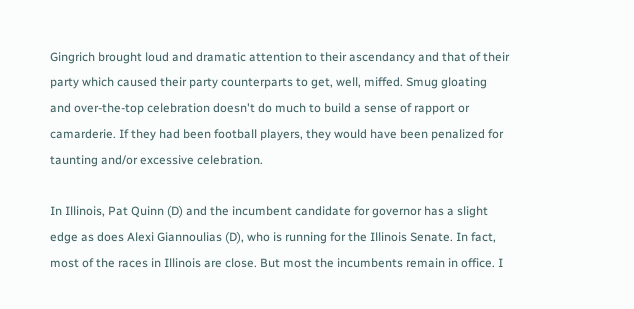Gingrich brought loud and dramatic attention to their ascendancy and that of their party which caused their party counterparts to get, well, miffed. Smug gloating and over-the-top celebration doesn't do much to build a sense of rapport or camarderie. If they had been football players, they would have been penalized for taunting and/or excessive celebration.

In Illinois, Pat Quinn (D) and the incumbent candidate for governor has a slight edge as does Alexi Giannoulias (D), who is running for the Illinois Senate. In fact, most of the races in Illinois are close. But most the incumbents remain in office. I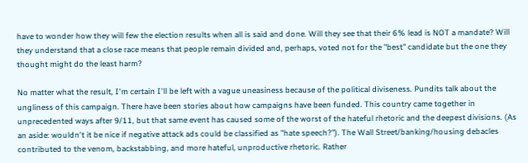have to wonder how they will few the election results when all is said and done. Will they see that their 6% lead is NOT a mandate? Will they understand that a close race means that people remain divided and, perhaps, voted not for the "best" candidate but the one they thought might do the least harm?

No matter what the result, I'm certain I'll be left with a vague uneasiness because of the political diviseness. Pundits talk about the ungliness of this campaign. There have been stories about how campaigns have been funded. This country came together in unprecedented ways after 9/11, but that same event has caused some of the worst of the hateful rhetoric and the deepest divisions. (As an aside: wouldn't it be nice if negative attack ads could be classified as "hate speech?"). The Wall Street/banking/housing debacles contributed to the venom, backstabbing, and more hateful, unproductive rhetoric. Rather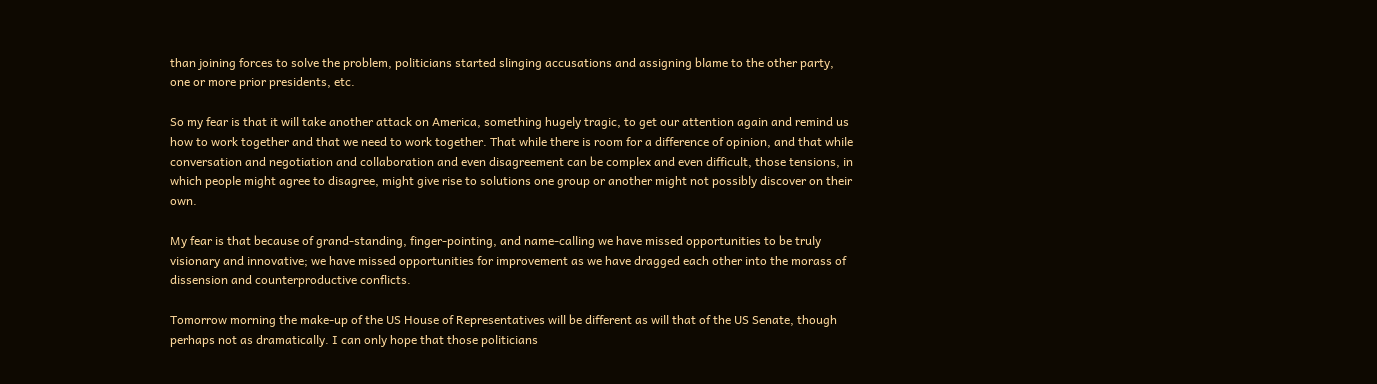than joining forces to solve the problem, politicians started slinging accusations and assigning blame to the other party, one or more prior presidents, etc.

So my fear is that it will take another attack on America, something hugely tragic, to get our attention again and remind us how to work together and that we need to work together. That while there is room for a difference of opinion, and that while conversation and negotiation and collaboration and even disagreement can be complex and even difficult, those tensions, in which people might agree to disagree, might give rise to solutions one group or another might not possibly discover on their own.

My fear is that because of grand-standing, finger-pointing, and name-calling we have missed opportunities to be truly visionary and innovative; we have missed opportunities for improvement as we have dragged each other into the morass of dissension and counterproductive conflicts.

Tomorrow morning the make-up of the US House of Representatives will be different as will that of the US Senate, though perhaps not as dramatically. I can only hope that those politicians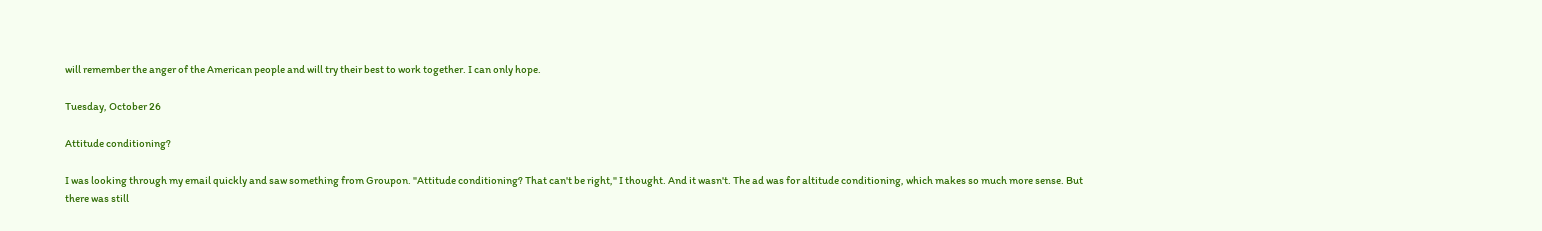will remember the anger of the American people and will try their best to work together. I can only hope.

Tuesday, October 26

Attitude conditioning?

I was looking through my email quickly and saw something from Groupon. "Attitude conditioning? That can't be right," I thought. And it wasn't. The ad was for altitude conditioning, which makes so much more sense. But there was still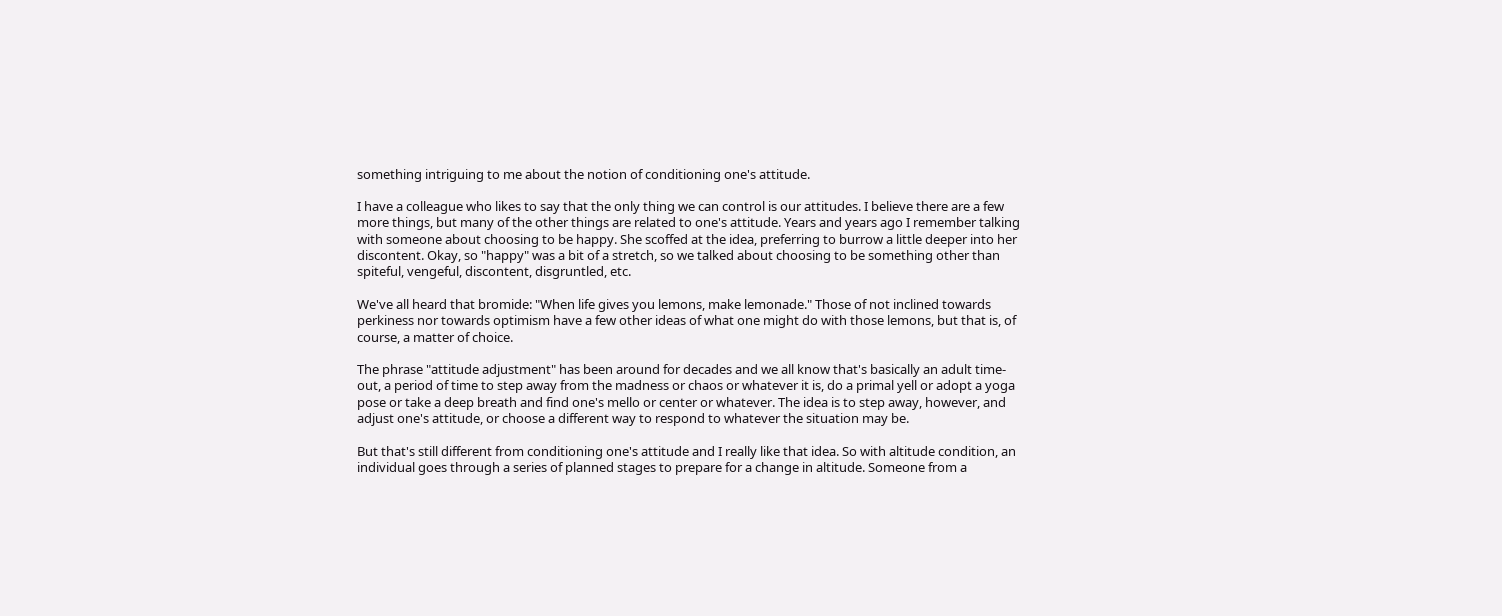something intriguing to me about the notion of conditioning one's attitude.

I have a colleague who likes to say that the only thing we can control is our attitudes. I believe there are a few more things, but many of the other things are related to one's attitude. Years and years ago I remember talking with someone about choosing to be happy. She scoffed at the idea, preferring to burrow a little deeper into her discontent. Okay, so "happy" was a bit of a stretch, so we talked about choosing to be something other than spiteful, vengeful, discontent, disgruntled, etc.

We've all heard that bromide: "When life gives you lemons, make lemonade." Those of not inclined towards perkiness nor towards optimism have a few other ideas of what one might do with those lemons, but that is, of course, a matter of choice.

The phrase "attitude adjustment" has been around for decades and we all know that's basically an adult time-out, a period of time to step away from the madness or chaos or whatever it is, do a primal yell or adopt a yoga pose or take a deep breath and find one's mello or center or whatever. The idea is to step away, however, and adjust one's attitude, or choose a different way to respond to whatever the situation may be.

But that's still different from conditioning one's attitude and I really like that idea. So with altitude condition, an individual goes through a series of planned stages to prepare for a change in altitude. Someone from a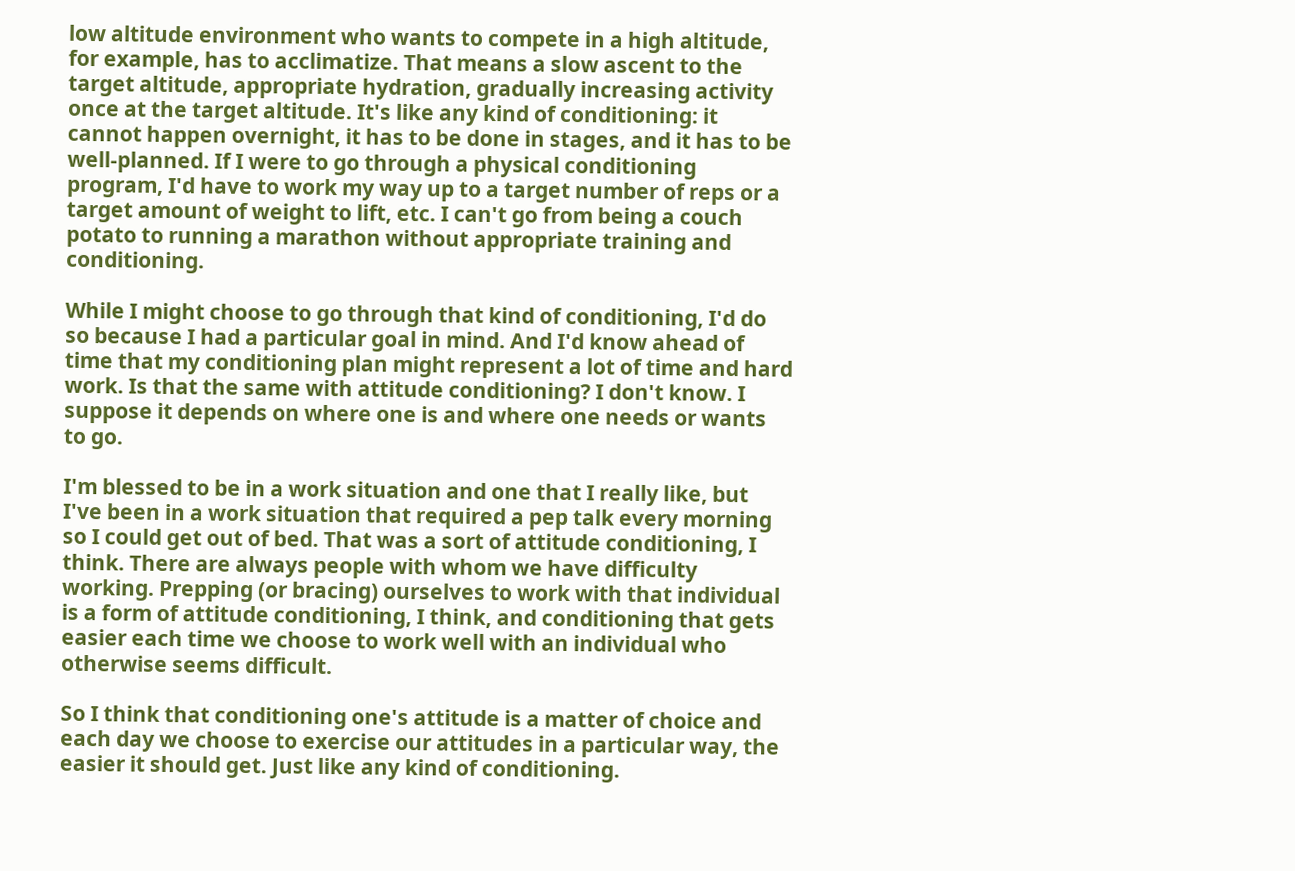low altitude environment who wants to compete in a high altitude, for example, has to acclimatize. That means a slow ascent to the target altitude, appropriate hydration, gradually increasing activity once at the target altitude. It's like any kind of conditioning: it cannot happen overnight, it has to be done in stages, and it has to be well-planned. If I were to go through a physical conditioning program, I'd have to work my way up to a target number of reps or a target amount of weight to lift, etc. I can't go from being a couch potato to running a marathon without appropriate training and conditioning.

While I might choose to go through that kind of conditioning, I'd do so because I had a particular goal in mind. And I'd know ahead of time that my conditioning plan might represent a lot of time and hard work. Is that the same with attitude conditioning? I don't know. I suppose it depends on where one is and where one needs or wants to go.

I'm blessed to be in a work situation and one that I really like, but I've been in a work situation that required a pep talk every morning so I could get out of bed. That was a sort of attitude conditioning, I think. There are always people with whom we have difficulty working. Prepping (or bracing) ourselves to work with that individual is a form of attitude conditioning, I think, and conditioning that gets easier each time we choose to work well with an individual who otherwise seems difficult.

So I think that conditioning one's attitude is a matter of choice and each day we choose to exercise our attitudes in a particular way, the easier it should get. Just like any kind of conditioning.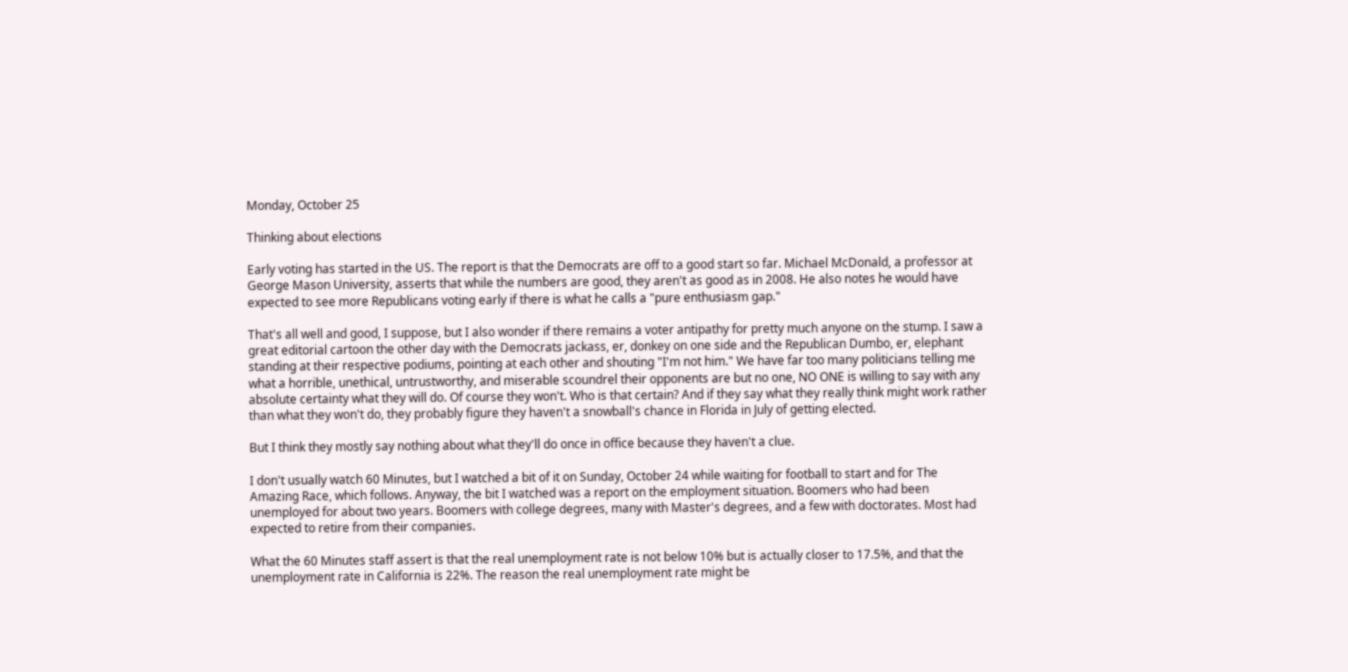Monday, October 25

Thinking about elections

Early voting has started in the US. The report is that the Democrats are off to a good start so far. Michael McDonald, a professor at George Mason University, asserts that while the numbers are good, they aren't as good as in 2008. He also notes he would have expected to see more Republicans voting early if there is what he calls a "pure enthusiasm gap."

That's all well and good, I suppose, but I also wonder if there remains a voter antipathy for pretty much anyone on the stump. I saw a great editorial cartoon the other day with the Democrats jackass, er, donkey on one side and the Republican Dumbo, er, elephant standing at their respective podiums, pointing at each other and shouting "I'm not him." We have far too many politicians telling me what a horrible, unethical, untrustworthy, and miserable scoundrel their opponents are but no one, NO ONE is willing to say with any absolute certainty what they will do. Of course they won't. Who is that certain? And if they say what they really think might work rather than what they won't do, they probably figure they haven't a snowball's chance in Florida in July of getting elected.

But I think they mostly say nothing about what they'll do once in office because they haven't a clue.

I don't usually watch 60 Minutes, but I watched a bit of it on Sunday, October 24 while waiting for football to start and for The Amazing Race, which follows. Anyway, the bit I watched was a report on the employment situation. Boomers who had been unemployed for about two years. Boomers with college degrees, many with Master's degrees, and a few with doctorates. Most had expected to retire from their companies.

What the 60 Minutes staff assert is that the real unemployment rate is not below 10% but is actually closer to 17.5%, and that the unemployment rate in California is 22%. The reason the real unemployment rate might be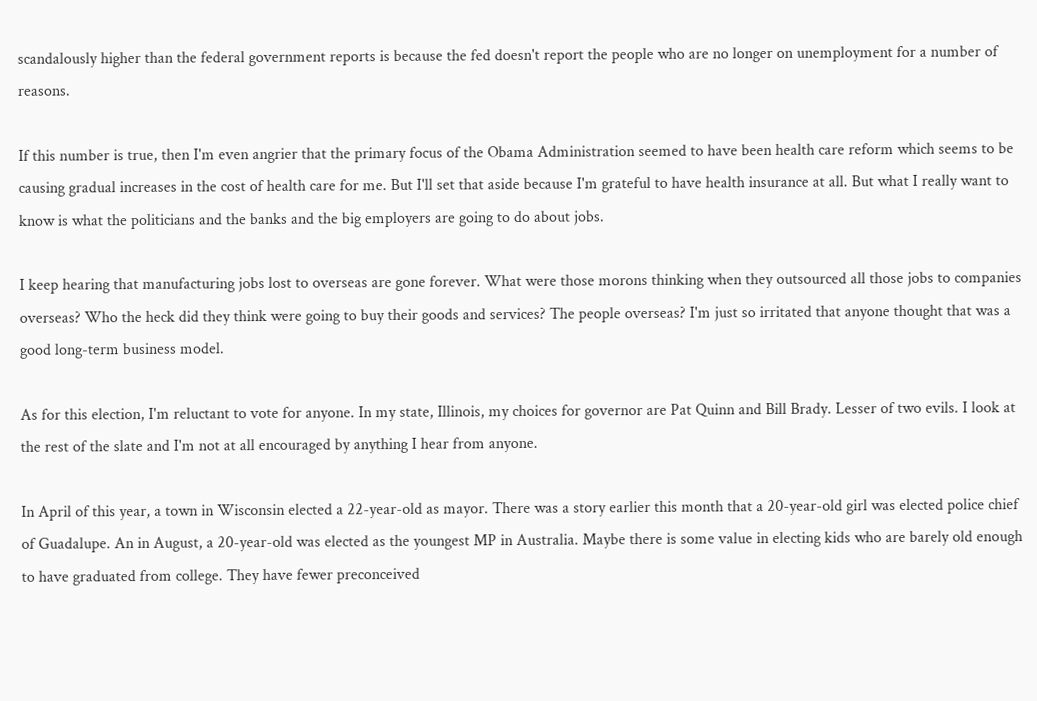scandalously higher than the federal government reports is because the fed doesn't report the people who are no longer on unemployment for a number of reasons.

If this number is true, then I'm even angrier that the primary focus of the Obama Administration seemed to have been health care reform which seems to be causing gradual increases in the cost of health care for me. But I'll set that aside because I'm grateful to have health insurance at all. But what I really want to know is what the politicians and the banks and the big employers are going to do about jobs.

I keep hearing that manufacturing jobs lost to overseas are gone forever. What were those morons thinking when they outsourced all those jobs to companies overseas? Who the heck did they think were going to buy their goods and services? The people overseas? I'm just so irritated that anyone thought that was a good long-term business model.

As for this election, I'm reluctant to vote for anyone. In my state, Illinois, my choices for governor are Pat Quinn and Bill Brady. Lesser of two evils. I look at the rest of the slate and I'm not at all encouraged by anything I hear from anyone.

In April of this year, a town in Wisconsin elected a 22-year-old as mayor. There was a story earlier this month that a 20-year-old girl was elected police chief of Guadalupe. An in August, a 20-year-old was elected as the youngest MP in Australia. Maybe there is some value in electing kids who are barely old enough to have graduated from college. They have fewer preconceived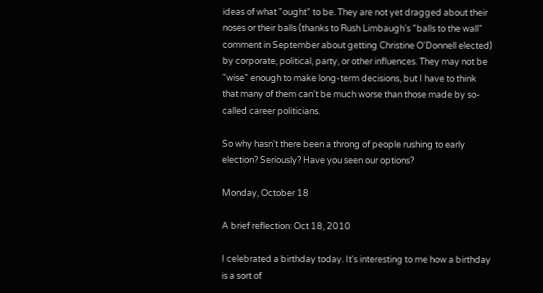ideas of what "ought" to be. They are not yet dragged about their noses or their balls (thanks to Rush Limbaugh's "balls to the wall" comment in September about getting Christine O'Donnell elected) by corporate, political, party, or other influences. They may not be "wise" enough to make long-term decisions, but I have to think that many of them can't be much worse than those made by so-called career politicians.

So why hasn't there been a throng of people rushing to early election? Seriously? Have you seen our options?

Monday, October 18

A brief reflection: Oct 18, 2010

I celebrated a birthday today. It's interesting to me how a birthday is a sort of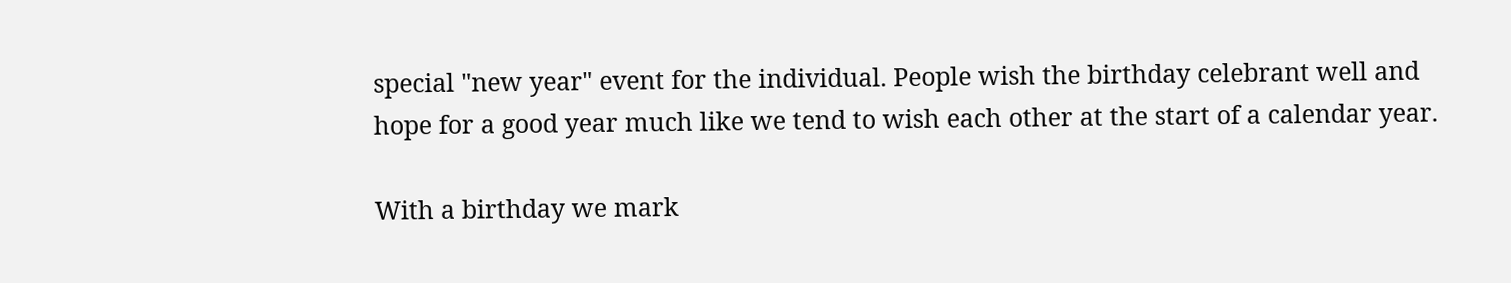special "new year" event for the individual. People wish the birthday celebrant well and hope for a good year much like we tend to wish each other at the start of a calendar year.

With a birthday we mark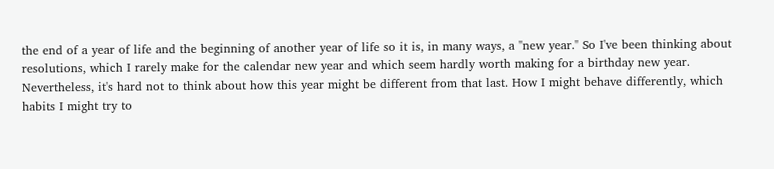the end of a year of life and the beginning of another year of life so it is, in many ways, a "new year." So I've been thinking about resolutions, which I rarely make for the calendar new year and which seem hardly worth making for a birthday new year. Nevertheless, it's hard not to think about how this year might be different from that last. How I might behave differently, which habits I might try to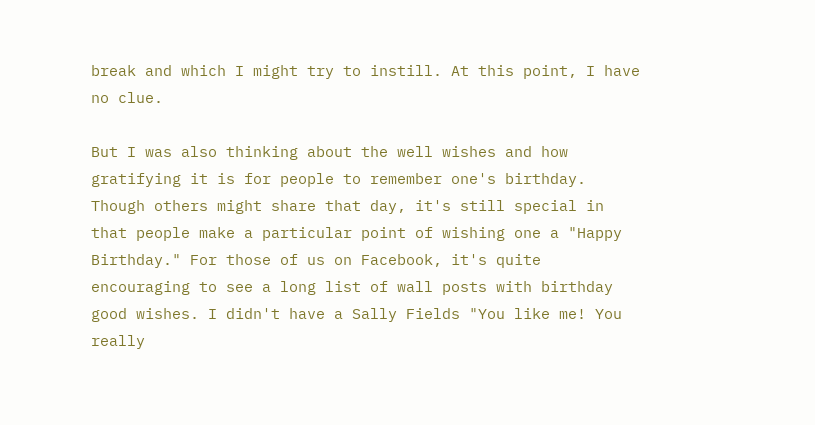break and which I might try to instill. At this point, I have no clue.

But I was also thinking about the well wishes and how gratifying it is for people to remember one's birthday. Though others might share that day, it's still special in that people make a particular point of wishing one a "Happy Birthday." For those of us on Facebook, it's quite encouraging to see a long list of wall posts with birthday good wishes. I didn't have a Sally Fields "You like me! You really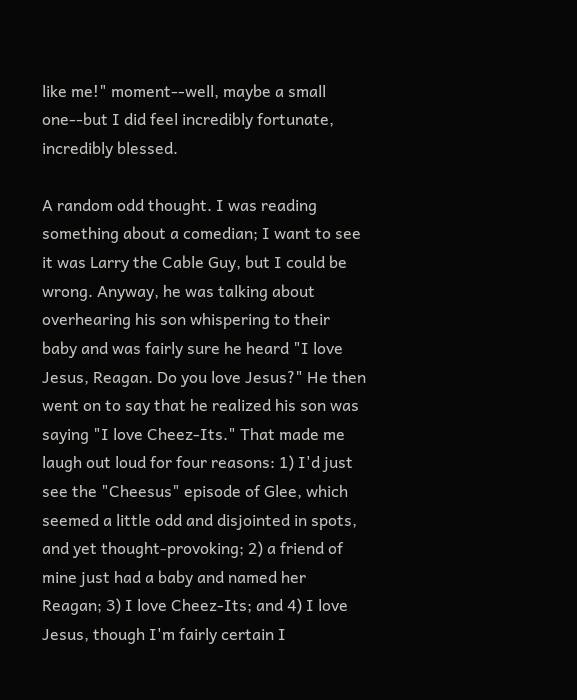like me!" moment--well, maybe a small one--but I did feel incredibly fortunate, incredibly blessed.

A random odd thought. I was reading something about a comedian; I want to see it was Larry the Cable Guy, but I could be wrong. Anyway, he was talking about overhearing his son whispering to their baby and was fairly sure he heard "I love Jesus, Reagan. Do you love Jesus?" He then went on to say that he realized his son was saying "I love Cheez-Its." That made me laugh out loud for four reasons: 1) I'd just see the "Cheesus" episode of Glee, which seemed a little odd and disjointed in spots, and yet thought-provoking; 2) a friend of mine just had a baby and named her Reagan; 3) I love Cheez-Its; and 4) I love Jesus, though I'm fairly certain I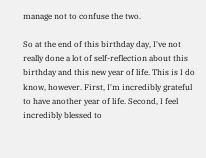manage not to confuse the two.

So at the end of this birthday day, I've not really done a lot of self-reflection about this birthday and this new year of life. This is I do know, however. First, I'm incredibly grateful to have another year of life. Second, I feel incredibly blessed to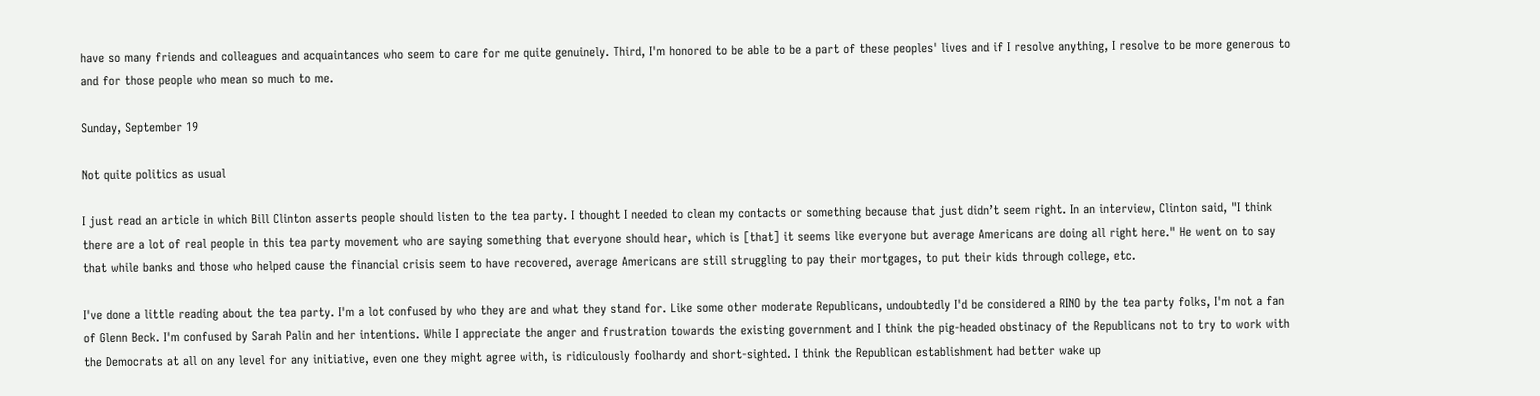have so many friends and colleagues and acquaintances who seem to care for me quite genuinely. Third, I'm honored to be able to be a part of these peoples' lives and if I resolve anything, I resolve to be more generous to and for those people who mean so much to me.

Sunday, September 19

Not quite politics as usual

I just read an article in which Bill Clinton asserts people should listen to the tea party. I thought I needed to clean my contacts or something because that just didn’t seem right. In an interview, Clinton said, "I think there are a lot of real people in this tea party movement who are saying something that everyone should hear, which is [that] it seems like everyone but average Americans are doing all right here." He went on to say that while banks and those who helped cause the financial crisis seem to have recovered, average Americans are still struggling to pay their mortgages, to put their kids through college, etc.

I've done a little reading about the tea party. I'm a lot confused by who they are and what they stand for. Like some other moderate Republicans, undoubtedly I'd be considered a RINO by the tea party folks, I'm not a fan of Glenn Beck. I'm confused by Sarah Palin and her intentions. While I appreciate the anger and frustration towards the existing government and I think the pig-headed obstinacy of the Republicans not to try to work with the Democrats at all on any level for any initiative, even one they might agree with, is ridiculously foolhardy and short-sighted. I think the Republican establishment had better wake up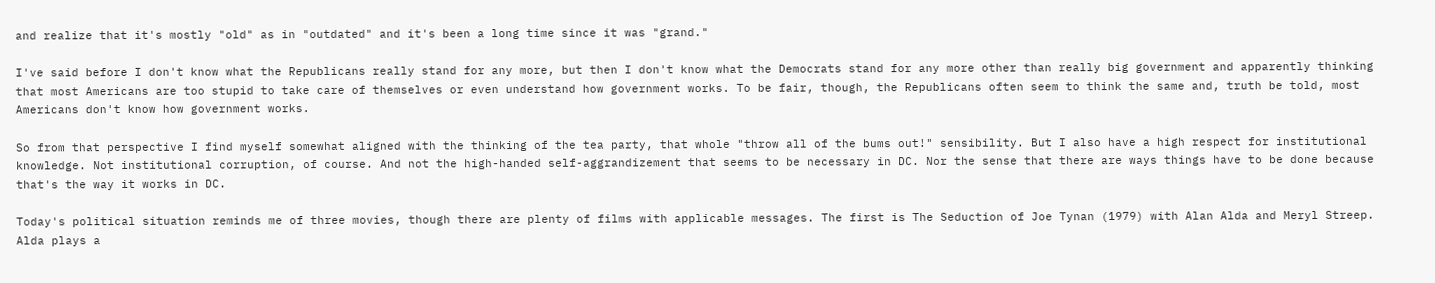and realize that it's mostly "old" as in "outdated" and it's been a long time since it was "grand."

I've said before I don't know what the Republicans really stand for any more, but then I don't know what the Democrats stand for any more other than really big government and apparently thinking that most Americans are too stupid to take care of themselves or even understand how government works. To be fair, though, the Republicans often seem to think the same and, truth be told, most Americans don't know how government works.

So from that perspective I find myself somewhat aligned with the thinking of the tea party, that whole "throw all of the bums out!" sensibility. But I also have a high respect for institutional knowledge. Not institutional corruption, of course. And not the high-handed self-aggrandizement that seems to be necessary in DC. Nor the sense that there are ways things have to be done because that's the way it works in DC.

Today's political situation reminds me of three movies, though there are plenty of films with applicable messages. The first is The Seduction of Joe Tynan (1979) with Alan Alda and Meryl Streep. Alda plays a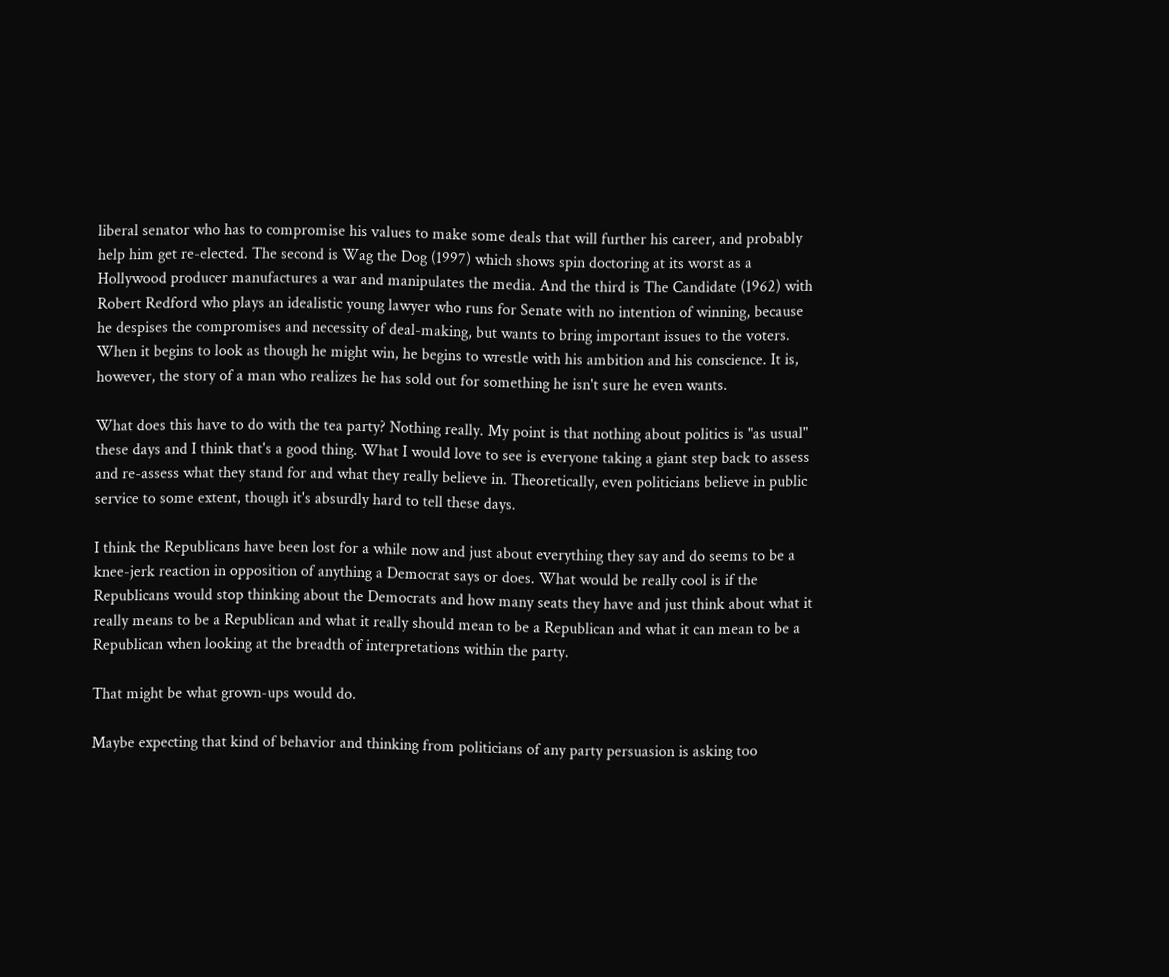liberal senator who has to compromise his values to make some deals that will further his career, and probably help him get re-elected. The second is Wag the Dog (1997) which shows spin doctoring at its worst as a Hollywood producer manufactures a war and manipulates the media. And the third is The Candidate (1962) with Robert Redford who plays an idealistic young lawyer who runs for Senate with no intention of winning, because he despises the compromises and necessity of deal-making, but wants to bring important issues to the voters. When it begins to look as though he might win, he begins to wrestle with his ambition and his conscience. It is, however, the story of a man who realizes he has sold out for something he isn't sure he even wants.

What does this have to do with the tea party? Nothing really. My point is that nothing about politics is "as usual" these days and I think that's a good thing. What I would love to see is everyone taking a giant step back to assess and re-assess what they stand for and what they really believe in. Theoretically, even politicians believe in public service to some extent, though it's absurdly hard to tell these days.

I think the Republicans have been lost for a while now and just about everything they say and do seems to be a knee-jerk reaction in opposition of anything a Democrat says or does. What would be really cool is if the Republicans would stop thinking about the Democrats and how many seats they have and just think about what it really means to be a Republican and what it really should mean to be a Republican and what it can mean to be a Republican when looking at the breadth of interpretations within the party.

That might be what grown-ups would do.

Maybe expecting that kind of behavior and thinking from politicians of any party persuasion is asking too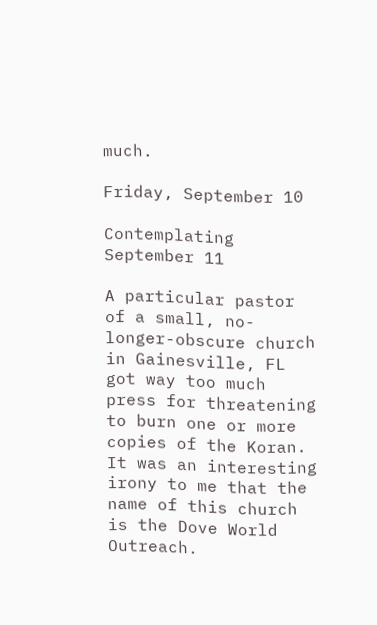much.

Friday, September 10

Contemplating September 11

A particular pastor of a small, no-longer-obscure church in Gainesville, FL got way too much press for threatening to burn one or more copies of the Koran. It was an interesting irony to me that the name of this church is the Dove World Outreach.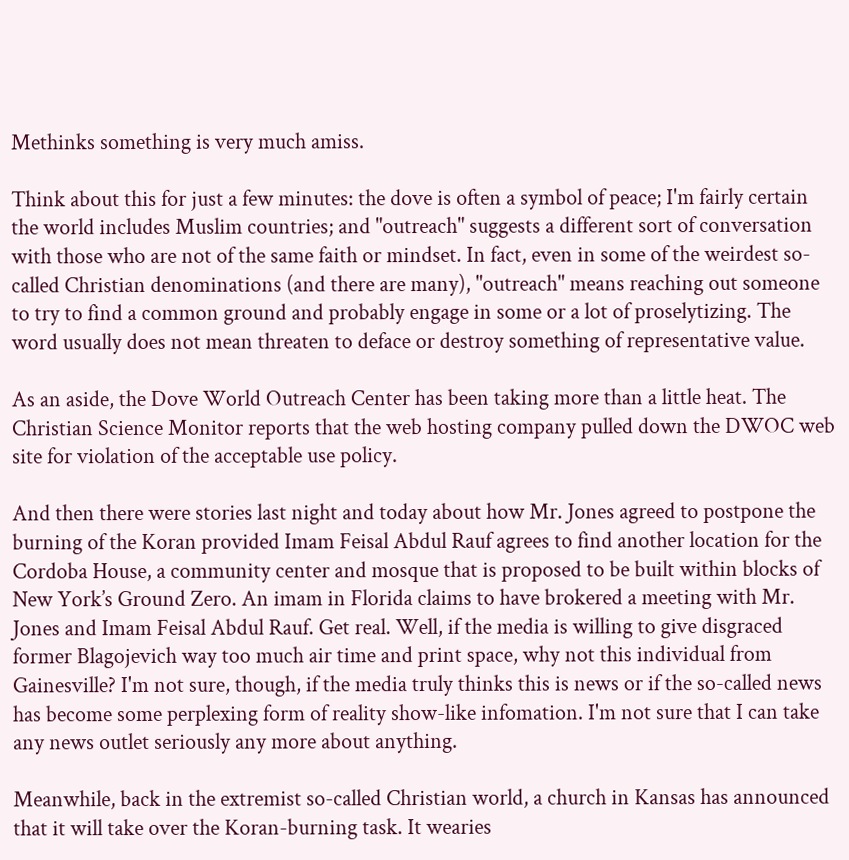Methinks something is very much amiss.

Think about this for just a few minutes: the dove is often a symbol of peace; I'm fairly certain the world includes Muslim countries; and "outreach" suggests a different sort of conversation with those who are not of the same faith or mindset. In fact, even in some of the weirdest so-called Christian denominations (and there are many), "outreach" means reaching out someone to try to find a common ground and probably engage in some or a lot of proselytizing. The word usually does not mean threaten to deface or destroy something of representative value.

As an aside, the Dove World Outreach Center has been taking more than a little heat. The Christian Science Monitor reports that the web hosting company pulled down the DWOC web site for violation of the acceptable use policy.

And then there were stories last night and today about how Mr. Jones agreed to postpone the burning of the Koran provided Imam Feisal Abdul Rauf agrees to find another location for the Cordoba House, a community center and mosque that is proposed to be built within blocks of New York’s Ground Zero. An imam in Florida claims to have brokered a meeting with Mr. Jones and Imam Feisal Abdul Rauf. Get real. Well, if the media is willing to give disgraced former Blagojevich way too much air time and print space, why not this individual from Gainesville? I'm not sure, though, if the media truly thinks this is news or if the so-called news has become some perplexing form of reality show-like infomation. I'm not sure that I can take any news outlet seriously any more about anything.

Meanwhile, back in the extremist so-called Christian world, a church in Kansas has announced that it will take over the Koran-burning task. It wearies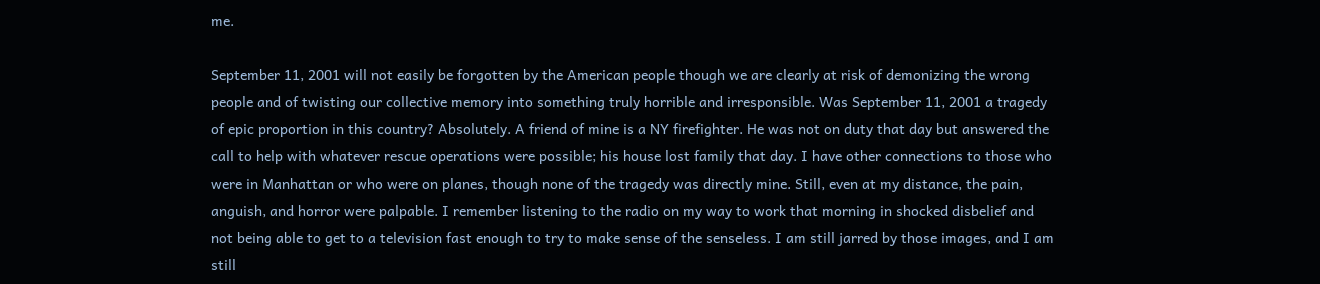me.

September 11, 2001 will not easily be forgotten by the American people though we are clearly at risk of demonizing the wrong people and of twisting our collective memory into something truly horrible and irresponsible. Was September 11, 2001 a tragedy of epic proportion in this country? Absolutely. A friend of mine is a NY firefighter. He was not on duty that day but answered the call to help with whatever rescue operations were possible; his house lost family that day. I have other connections to those who were in Manhattan or who were on planes, though none of the tragedy was directly mine. Still, even at my distance, the pain, anguish, and horror were palpable. I remember listening to the radio on my way to work that morning in shocked disbelief and not being able to get to a television fast enough to try to make sense of the senseless. I am still jarred by those images, and I am still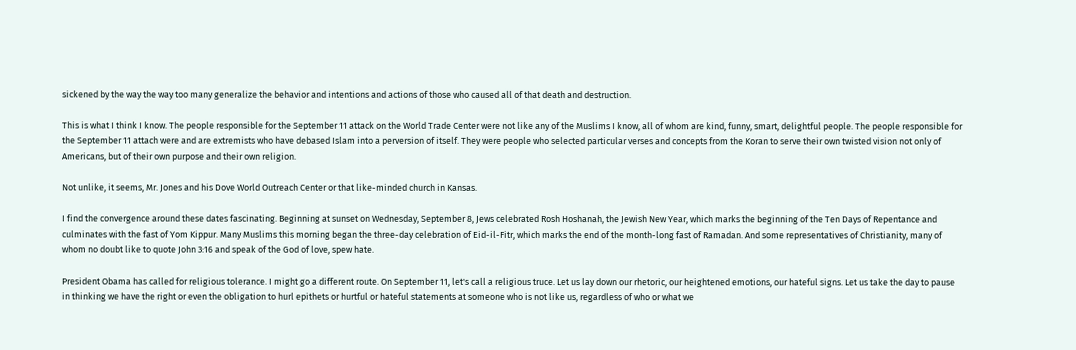sickened by the way the way too many generalize the behavior and intentions and actions of those who caused all of that death and destruction.

This is what I think I know. The people responsible for the September 11 attack on the World Trade Center were not like any of the Muslims I know, all of whom are kind, funny, smart, delightful people. The people responsible for the September 11 attach were and are extremists who have debased Islam into a perversion of itself. They were people who selected particular verses and concepts from the Koran to serve their own twisted vision not only of Americans, but of their own purpose and their own religion.

Not unlike, it seems, Mr. Jones and his Dove World Outreach Center or that like-minded church in Kansas.

I find the convergence around these dates fascinating. Beginning at sunset on Wednesday, September 8, Jews celebrated Rosh Hoshanah, the Jewish New Year, which marks the beginning of the Ten Days of Repentance and culminates with the fast of Yom Kippur. Many Muslims this morning began the three-day celebration of Eid-il-Fitr, which marks the end of the month-long fast of Ramadan. And some representatives of Christianity, many of whom no doubt like to quote John 3:16 and speak of the God of love, spew hate.

President Obama has called for religious tolerance. I might go a different route. On September 11, let's call a religious truce. Let us lay down our rhetoric, our heightened emotions, our hateful signs. Let us take the day to pause in thinking we have the right or even the obligation to hurl epithets or hurtful or hateful statements at someone who is not like us, regardless of who or what we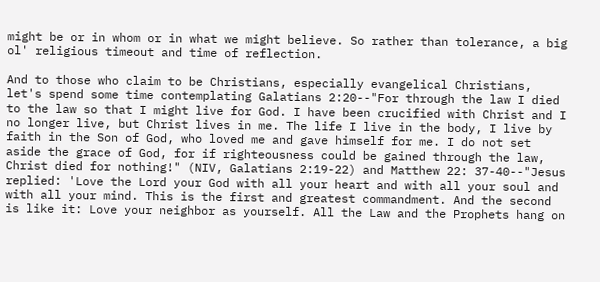might be or in whom or in what we might believe. So rather than tolerance, a big ol' religious timeout and time of reflection.

And to those who claim to be Christians, especially evangelical Christians, let's spend some time contemplating Galatians 2:20--"For through the law I died to the law so that I might live for God. I have been crucified with Christ and I no longer live, but Christ lives in me. The life I live in the body, I live by faith in the Son of God, who loved me and gave himself for me. I do not set aside the grace of God, for if righteousness could be gained through the law, Christ died for nothing!" (NIV, Galatians 2:19-22) and Matthew 22: 37-40--"Jesus replied: 'Love the Lord your God with all your heart and with all your soul and with all your mind. This is the first and greatest commandment. And the second is like it: Love your neighbor as yourself. All the Law and the Prophets hang on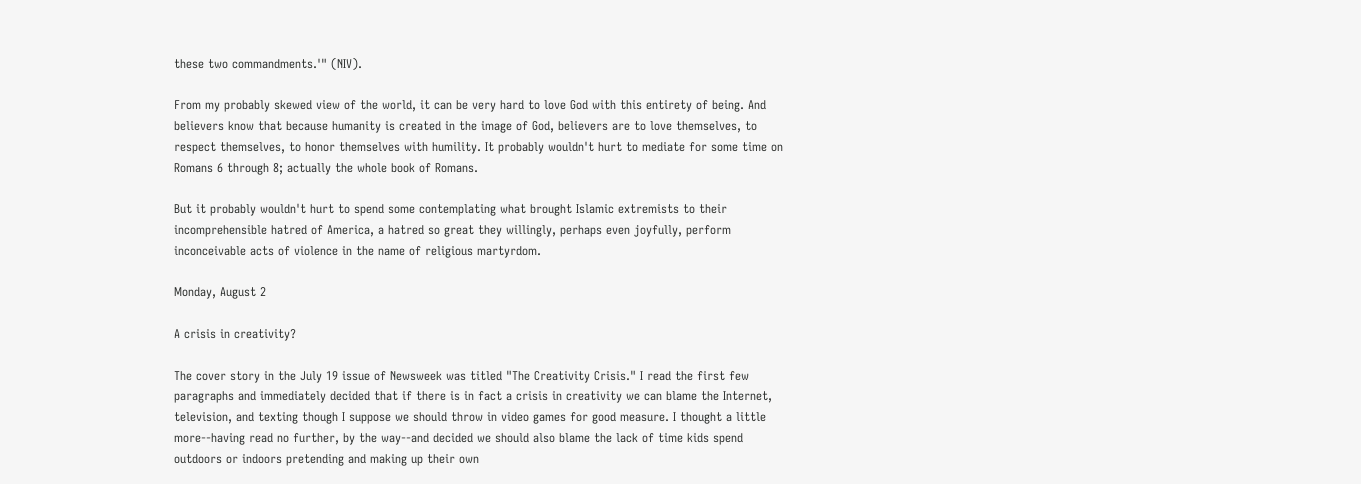these two commandments.'" (NIV).

From my probably skewed view of the world, it can be very hard to love God with this entirety of being. And believers know that because humanity is created in the image of God, believers are to love themselves, to respect themselves, to honor themselves with humility. It probably wouldn't hurt to mediate for some time on Romans 6 through 8; actually the whole book of Romans.

But it probably wouldn't hurt to spend some contemplating what brought Islamic extremists to their incomprehensible hatred of America, a hatred so great they willingly, perhaps even joyfully, perform inconceivable acts of violence in the name of religious martyrdom.

Monday, August 2

A crisis in creativity?

The cover story in the July 19 issue of Newsweek was titled "The Creativity Crisis." I read the first few paragraphs and immediately decided that if there is in fact a crisis in creativity we can blame the Internet, television, and texting though I suppose we should throw in video games for good measure. I thought a little more--having read no further, by the way--and decided we should also blame the lack of time kids spend outdoors or indoors pretending and making up their own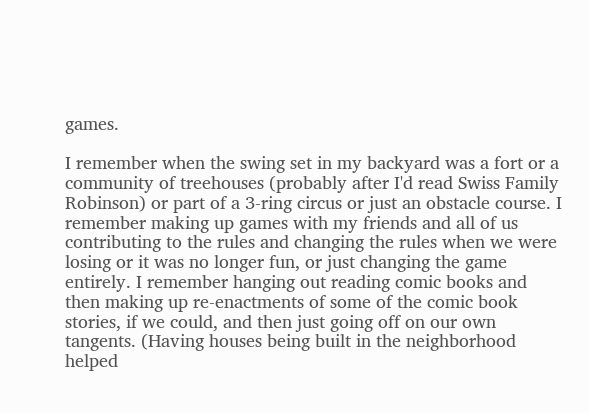games.

I remember when the swing set in my backyard was a fort or a community of treehouses (probably after I'd read Swiss Family Robinson) or part of a 3-ring circus or just an obstacle course. I remember making up games with my friends and all of us contributing to the rules and changing the rules when we were losing or it was no longer fun, or just changing the game entirely. I remember hanging out reading comic books and then making up re-enactments of some of the comic book stories, if we could, and then just going off on our own tangents. (Having houses being built in the neighborhood helped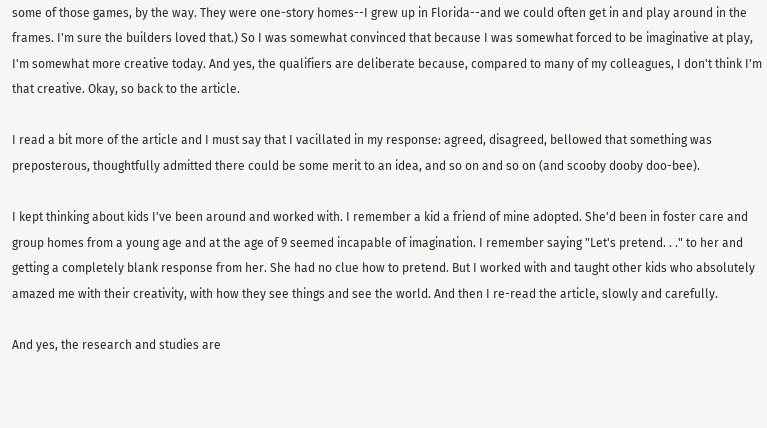some of those games, by the way. They were one-story homes--I grew up in Florida--and we could often get in and play around in the frames. I'm sure the builders loved that.) So I was somewhat convinced that because I was somewhat forced to be imaginative at play, I'm somewhat more creative today. And yes, the qualifiers are deliberate because, compared to many of my colleagues, I don't think I'm that creative. Okay, so back to the article.

I read a bit more of the article and I must say that I vacillated in my response: agreed, disagreed, bellowed that something was preposterous, thoughtfully admitted there could be some merit to an idea, and so on and so on (and scooby dooby doo-bee).

I kept thinking about kids I've been around and worked with. I remember a kid a friend of mine adopted. She'd been in foster care and group homes from a young age and at the age of 9 seemed incapable of imagination. I remember saying "Let's pretend. . ." to her and getting a completely blank response from her. She had no clue how to pretend. But I worked with and taught other kids who absolutely amazed me with their creativity, with how they see things and see the world. And then I re-read the article, slowly and carefully.

And yes, the research and studies are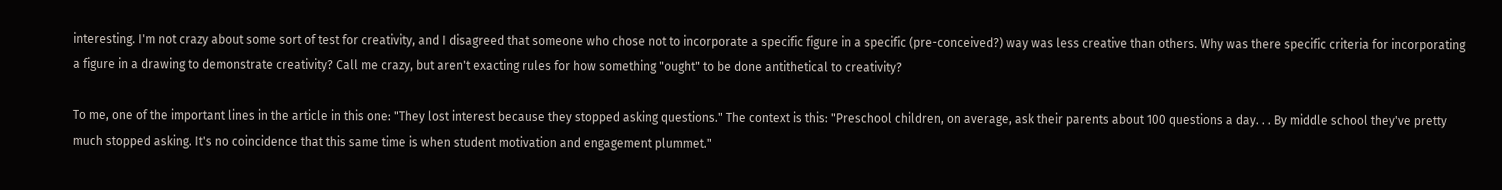interesting. I'm not crazy about some sort of test for creativity, and I disagreed that someone who chose not to incorporate a specific figure in a specific (pre-conceived?) way was less creative than others. Why was there specific criteria for incorporating a figure in a drawing to demonstrate creativity? Call me crazy, but aren't exacting rules for how something "ought" to be done antithetical to creativity?

To me, one of the important lines in the article in this one: "They lost interest because they stopped asking questions." The context is this: "Preschool children, on average, ask their parents about 100 questions a day. . . By middle school they've pretty much stopped asking. It's no coincidence that this same time is when student motivation and engagement plummet."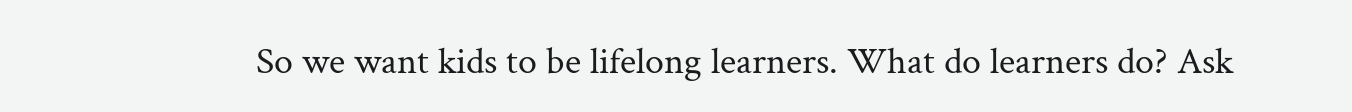So we want kids to be lifelong learners. What do learners do? Ask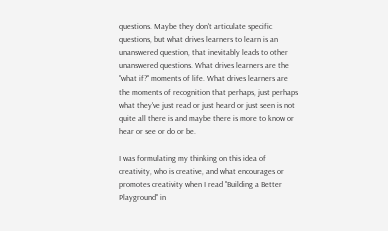questions. Maybe they don't articulate specific questions, but what drives learners to learn is an unanswered question, that inevitably leads to other unanswered questions. What drives learners are the "what if?" moments of life. What drives learners are the moments of recognition that perhaps, just perhaps what they've just read or just heard or just seen is not quite all there is and maybe there is more to know or hear or see or do or be.

I was formulating my thinking on this idea of creativity, who is creative, and what encourages or promotes creativity when I read "Building a Better Playground" in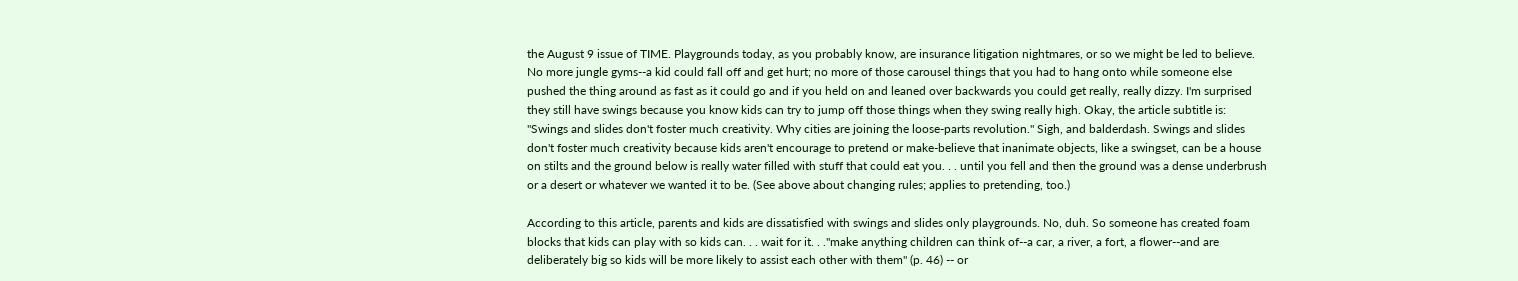the August 9 issue of TIME. Playgrounds today, as you probably know, are insurance litigation nightmares, or so we might be led to believe. No more jungle gyms--a kid could fall off and get hurt; no more of those carousel things that you had to hang onto while someone else pushed the thing around as fast as it could go and if you held on and leaned over backwards you could get really, really dizzy. I'm surprised they still have swings because you know kids can try to jump off those things when they swing really high. Okay, the article subtitle is: "Swings and slides don't foster much creativity. Why cities are joining the loose-parts revolution." Sigh, and balderdash. Swings and slides don't foster much creativity because kids aren't encourage to pretend or make-believe that inanimate objects, like a swingset, can be a house on stilts and the ground below is really water filled with stuff that could eat you. . . until you fell and then the ground was a dense underbrush or a desert or whatever we wanted it to be. (See above about changing rules; applies to pretending, too.)

According to this article, parents and kids are dissatisfied with swings and slides only playgrounds. No, duh. So someone has created foam blocks that kids can play with so kids can. . . wait for it. . ."make anything children can think of--a car, a river, a fort, a flower--and are deliberately big so kids will be more likely to assist each other with them" (p. 46) -- or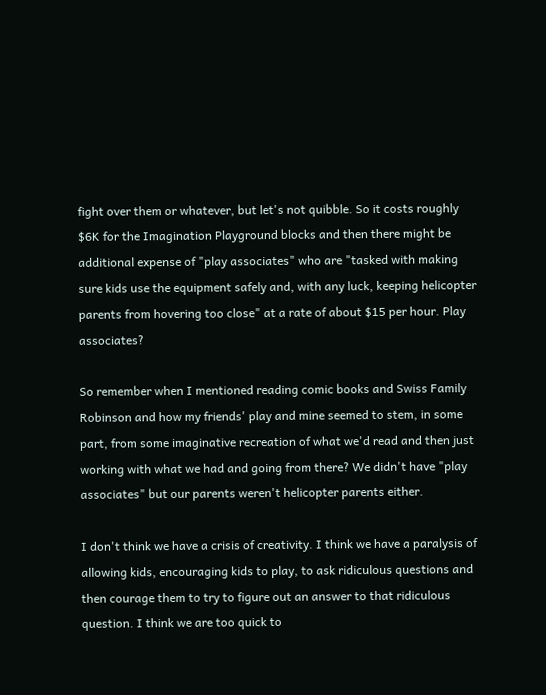fight over them or whatever, but let's not quibble. So it costs roughly $6K for the Imagination Playground blocks and then there might be additional expense of "play associates" who are "tasked with making sure kids use the equipment safely and, with any luck, keeping helicopter parents from hovering too close" at a rate of about $15 per hour. Play associates?

So remember when I mentioned reading comic books and Swiss Family Robinson and how my friends' play and mine seemed to stem, in some part, from some imaginative recreation of what we'd read and then just working with what we had and going from there? We didn't have "play associates" but our parents weren't helicopter parents either.

I don't think we have a crisis of creativity. I think we have a paralysis of allowing kids, encouraging kids to play, to ask ridiculous questions and then courage them to try to figure out an answer to that ridiculous question. I think we are too quick to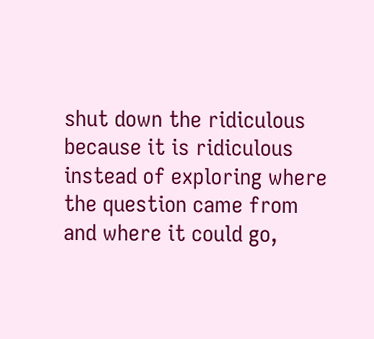shut down the ridiculous because it is ridiculous instead of exploring where the question came from and where it could go,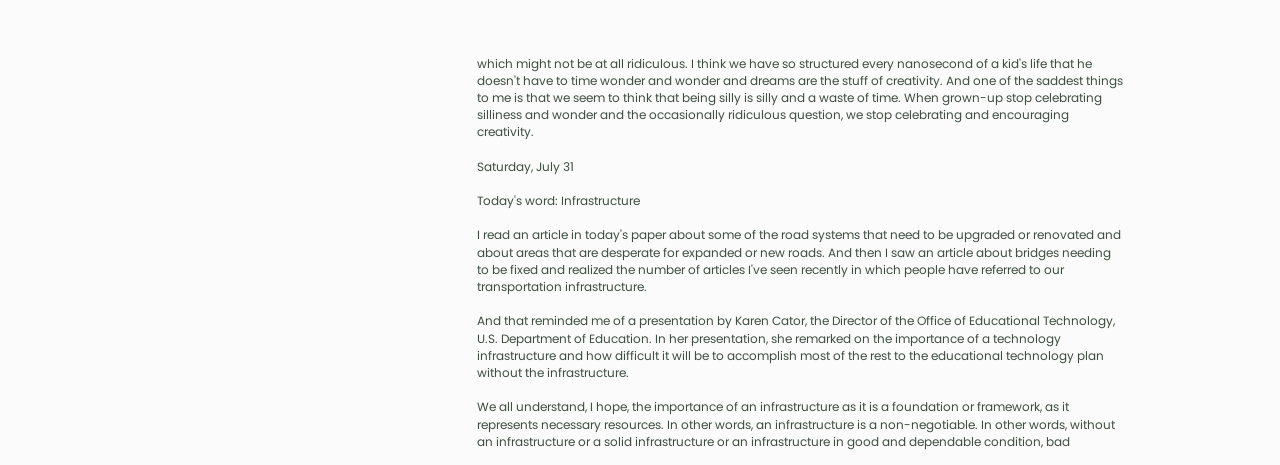which might not be at all ridiculous. I think we have so structured every nanosecond of a kid's life that he doesn't have to time wonder and wonder and dreams are the stuff of creativity. And one of the saddest things to me is that we seem to think that being silly is silly and a waste of time. When grown-up stop celebrating silliness and wonder and the occasionally ridiculous question, we stop celebrating and encouraging creativity.

Saturday, July 31

Today's word: Infrastructure

I read an article in today's paper about some of the road systems that need to be upgraded or renovated and about areas that are desperate for expanded or new roads. And then I saw an article about bridges needing to be fixed and realized the number of articles I've seen recently in which people have referred to our transportation infrastructure.

And that reminded me of a presentation by Karen Cator, the Director of the Office of Educational Technology, U.S. Department of Education. In her presentation, she remarked on the importance of a technology infrastructure and how difficult it will be to accomplish most of the rest to the educational technology plan without the infrastructure.

We all understand, I hope, the importance of an infrastructure as it is a foundation or framework, as it represents necessary resources. In other words, an infrastructure is a non-negotiable. In other words, without an infrastructure or a solid infrastructure or an infrastructure in good and dependable condition, bad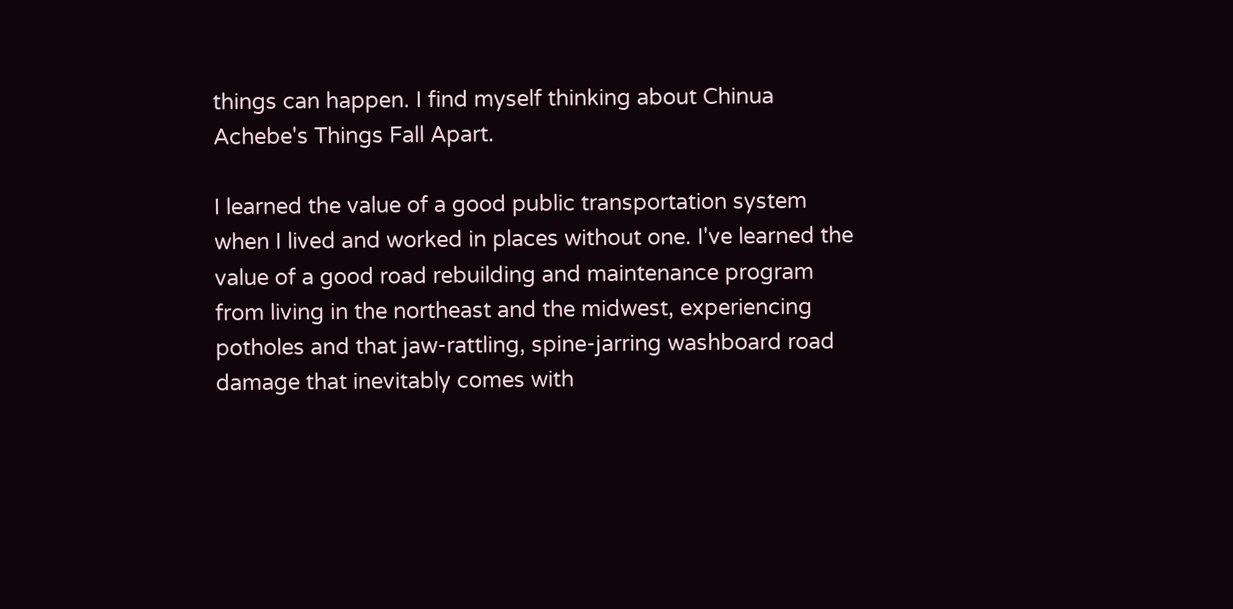things can happen. I find myself thinking about Chinua Achebe's Things Fall Apart.

I learned the value of a good public transportation system when I lived and worked in places without one. I've learned the value of a good road rebuilding and maintenance program from living in the northeast and the midwest, experiencing potholes and that jaw-rattling, spine-jarring washboard road damage that inevitably comes with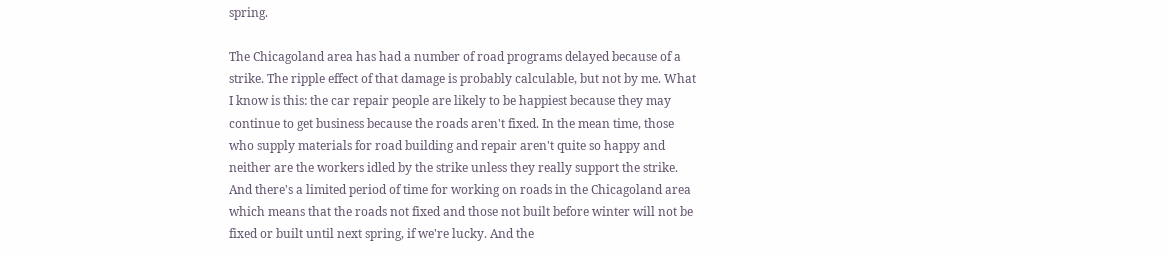spring.

The Chicagoland area has had a number of road programs delayed because of a strike. The ripple effect of that damage is probably calculable, but not by me. What I know is this: the car repair people are likely to be happiest because they may continue to get business because the roads aren't fixed. In the mean time, those who supply materials for road building and repair aren't quite so happy and neither are the workers idled by the strike unless they really support the strike. And there's a limited period of time for working on roads in the Chicagoland area which means that the roads not fixed and those not built before winter will not be fixed or built until next spring, if we're lucky. And the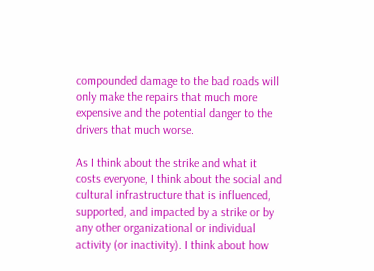compounded damage to the bad roads will only make the repairs that much more expensive and the potential danger to the drivers that much worse.

As I think about the strike and what it costs everyone, I think about the social and cultural infrastructure that is influenced, supported, and impacted by a strike or by any other organizational or individual activity (or inactivity). I think about how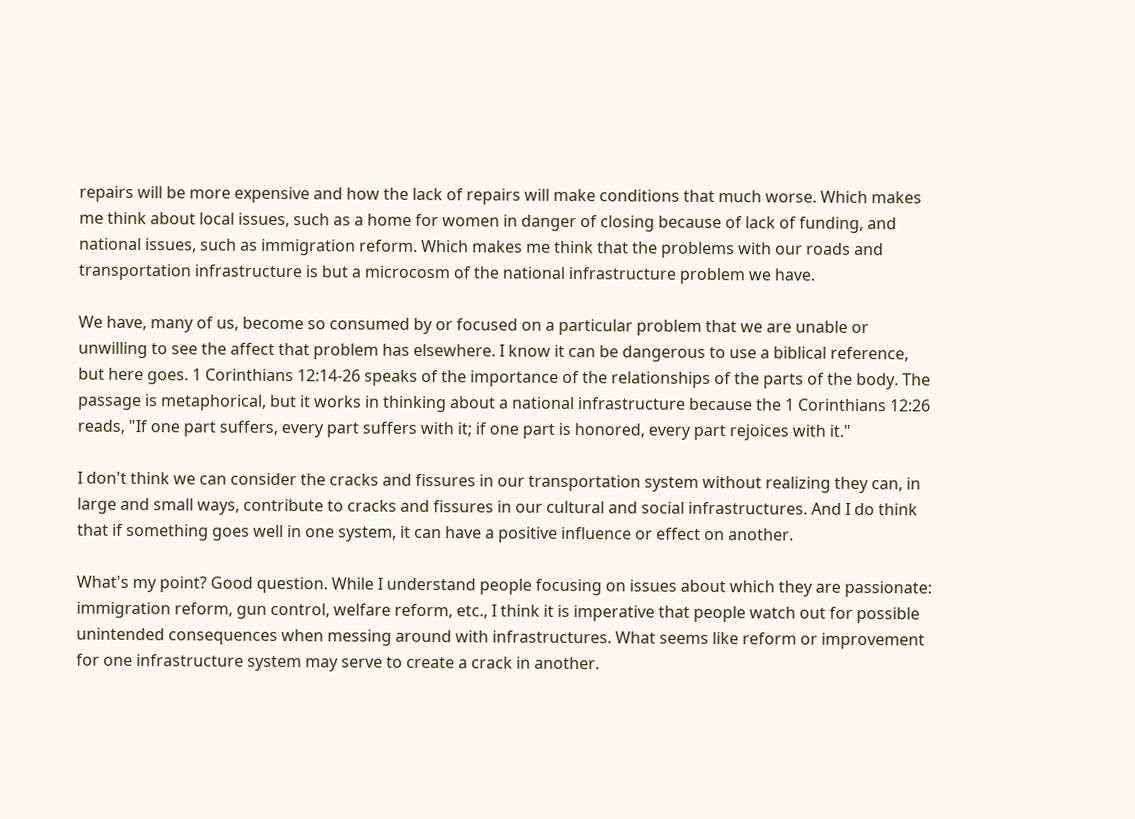repairs will be more expensive and how the lack of repairs will make conditions that much worse. Which makes me think about local issues, such as a home for women in danger of closing because of lack of funding, and national issues, such as immigration reform. Which makes me think that the problems with our roads and transportation infrastructure is but a microcosm of the national infrastructure problem we have.

We have, many of us, become so consumed by or focused on a particular problem that we are unable or unwilling to see the affect that problem has elsewhere. I know it can be dangerous to use a biblical reference, but here goes. 1 Corinthians 12:14-26 speaks of the importance of the relationships of the parts of the body. The passage is metaphorical, but it works in thinking about a national infrastructure because the 1 Corinthians 12:26 reads, "If one part suffers, every part suffers with it; if one part is honored, every part rejoices with it."

I don't think we can consider the cracks and fissures in our transportation system without realizing they can, in large and small ways, contribute to cracks and fissures in our cultural and social infrastructures. And I do think that if something goes well in one system, it can have a positive influence or effect on another.

What's my point? Good question. While I understand people focusing on issues about which they are passionate: immigration reform, gun control, welfare reform, etc., I think it is imperative that people watch out for possible unintended consequences when messing around with infrastructures. What seems like reform or improvement for one infrastructure system may serve to create a crack in another.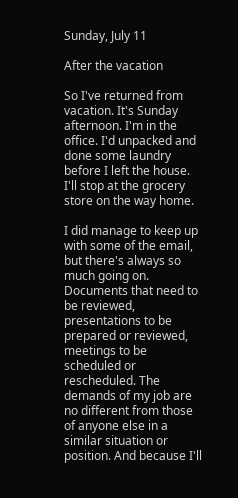Sunday, July 11

After the vacation

So I've returned from vacation. It's Sunday afternoon. I'm in the office. I'd unpacked and done some laundry before I left the house. I'll stop at the grocery store on the way home.

I did manage to keep up with some of the email, but there's always so much going on. Documents that need to be reviewed, presentations to be prepared or reviewed, meetings to be scheduled or rescheduled. The demands of my job are no different from those of anyone else in a similar situation or position. And because I'll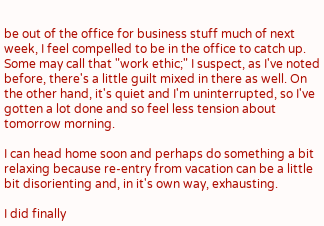be out of the office for business stuff much of next week, I feel compelled to be in the office to catch up. Some may call that "work ethic;" I suspect, as I've noted before, there's a little guilt mixed in there as well. On the other hand, it's quiet and I'm uninterrupted, so I've gotten a lot done and so feel less tension about tomorrow morning.

I can head home soon and perhaps do something a bit relaxing because re-entry from vacation can be a little bit disorienting and, in it's own way, exhausting.

I did finally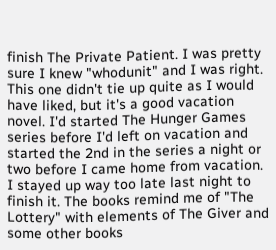finish The Private Patient. I was pretty sure I knew "whodunit" and I was right. This one didn't tie up quite as I would have liked, but it's a good vacation novel. I'd started The Hunger Games series before I'd left on vacation and started the 2nd in the series a night or two before I came home from vacation. I stayed up way too late last night to finish it. The books remind me of "The Lottery" with elements of The Giver and some other books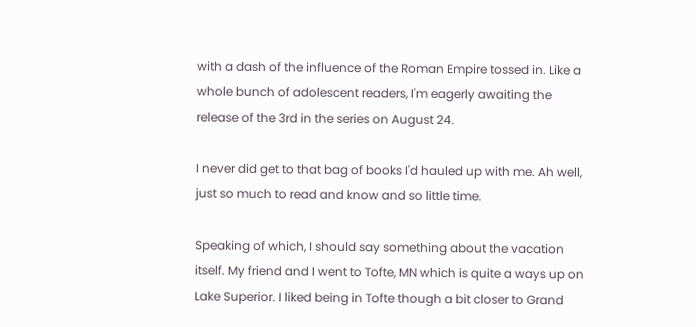with a dash of the influence of the Roman Empire tossed in. Like a whole bunch of adolescent readers, I'm eagerly awaiting the release of the 3rd in the series on August 24.

I never did get to that bag of books I'd hauled up with me. Ah well, just so much to read and know and so little time.

Speaking of which, I should say something about the vacation itself. My friend and I went to Tofte, MN which is quite a ways up on Lake Superior. I liked being in Tofte though a bit closer to Grand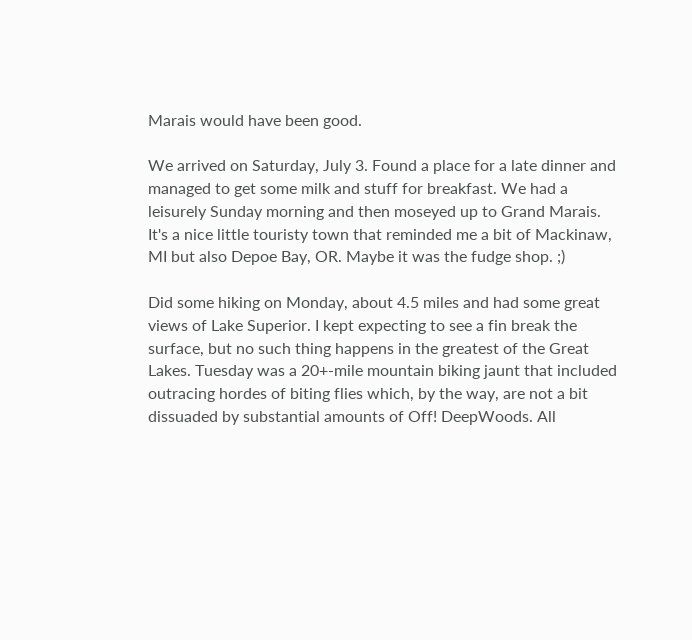Marais would have been good.

We arrived on Saturday, July 3. Found a place for a late dinner and managed to get some milk and stuff for breakfast. We had a leisurely Sunday morning and then moseyed up to Grand Marais. It's a nice little touristy town that reminded me a bit of Mackinaw, MI but also Depoe Bay, OR. Maybe it was the fudge shop. ;)

Did some hiking on Monday, about 4.5 miles and had some great views of Lake Superior. I kept expecting to see a fin break the surface, but no such thing happens in the greatest of the Great Lakes. Tuesday was a 20+-mile mountain biking jaunt that included outracing hordes of biting flies which, by the way, are not a bit dissuaded by substantial amounts of Off! DeepWoods. All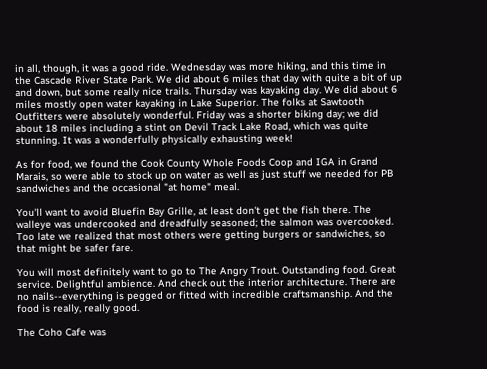in all, though, it was a good ride. Wednesday was more hiking, and this time in the Cascade River State Park. We did about 6 miles that day with quite a bit of up and down, but some really nice trails. Thursday was kayaking day. We did about 6 miles mostly open water kayaking in Lake Superior. The folks at Sawtooth Outfitters were absolutely wonderful. Friday was a shorter biking day; we did about 18 miles including a stint on Devil Track Lake Road, which was quite stunning. It was a wonderfully physically exhausting week!

As for food, we found the Cook County Whole Foods Coop and IGA in Grand Marais, so were able to stock up on water as well as just stuff we needed for PB sandwiches and the occasional "at home" meal.

You'll want to avoid Bluefin Bay Grille, at least don't get the fish there. The walleye was undercooked and dreadfully seasoned; the salmon was overcooked. Too late we realized that most others were getting burgers or sandwiches, so that might be safer fare.

You will most definitely want to go to The Angry Trout. Outstanding food. Great service. Delightful ambience. And check out the interior architecture. There are no nails--everything is pegged or fitted with incredible craftsmanship. And the food is really, really good.

The Coho Cafe was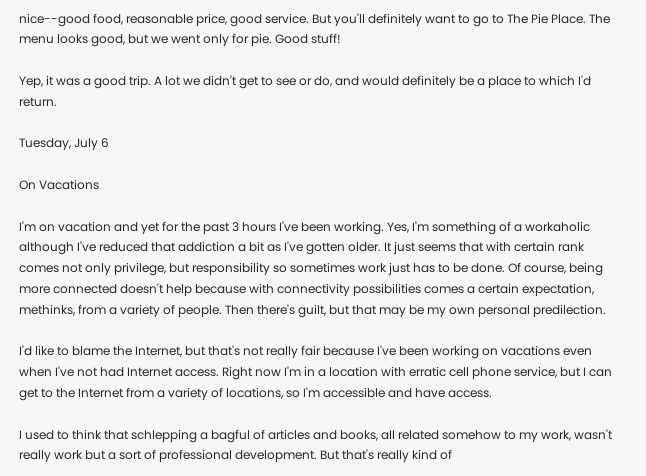nice--good food, reasonable price, good service. But you'll definitely want to go to The Pie Place. The menu looks good, but we went only for pie. Good stuff!

Yep, it was a good trip. A lot we didn't get to see or do, and would definitely be a place to which I'd return.

Tuesday, July 6

On Vacations

I'm on vacation and yet for the past 3 hours I've been working. Yes, I'm something of a workaholic although I've reduced that addiction a bit as I've gotten older. It just seems that with certain rank comes not only privilege, but responsibility so sometimes work just has to be done. Of course, being more connected doesn't help because with connectivity possibilities comes a certain expectation, methinks, from a variety of people. Then there's guilt, but that may be my own personal predilection.

I'd like to blame the Internet, but that's not really fair because I've been working on vacations even when I've not had Internet access. Right now I'm in a location with erratic cell phone service, but I can get to the Internet from a variety of locations, so I'm accessible and have access.

I used to think that schlepping a bagful of articles and books, all related somehow to my work, wasn't really work but a sort of professional development. But that's really kind of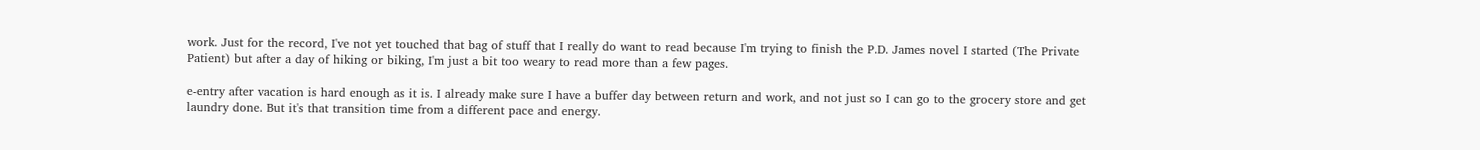work. Just for the record, I've not yet touched that bag of stuff that I really do want to read because I'm trying to finish the P.D. James novel I started (The Private Patient) but after a day of hiking or biking, I'm just a bit too weary to read more than a few pages.

e-entry after vacation is hard enough as it is. I already make sure I have a buffer day between return and work, and not just so I can go to the grocery store and get laundry done. But it's that transition time from a different pace and energy.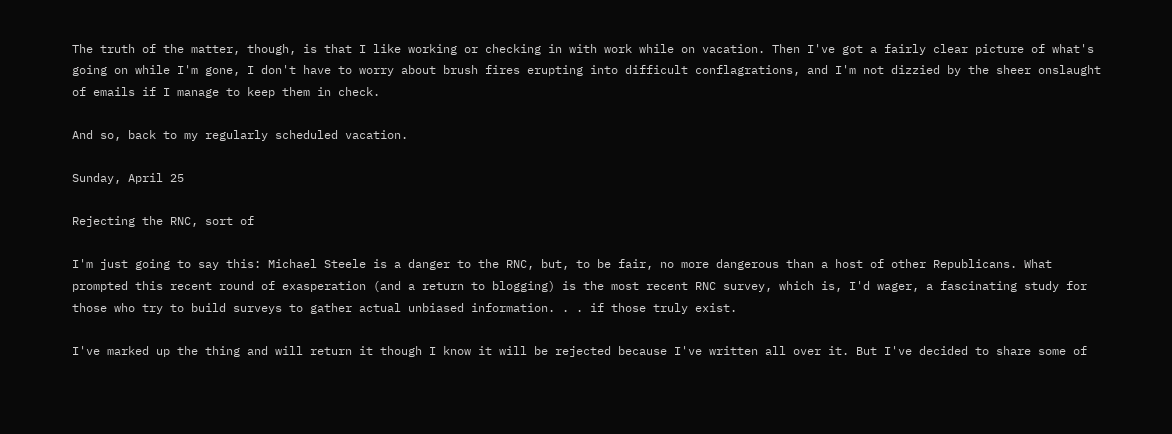The truth of the matter, though, is that I like working or checking in with work while on vacation. Then I've got a fairly clear picture of what's going on while I'm gone, I don't have to worry about brush fires erupting into difficult conflagrations, and I'm not dizzied by the sheer onslaught of emails if I manage to keep them in check.

And so, back to my regularly scheduled vacation.

Sunday, April 25

Rejecting the RNC, sort of

I'm just going to say this: Michael Steele is a danger to the RNC, but, to be fair, no more dangerous than a host of other Republicans. What prompted this recent round of exasperation (and a return to blogging) is the most recent RNC survey, which is, I'd wager, a fascinating study for those who try to build surveys to gather actual unbiased information. . . if those truly exist.

I've marked up the thing and will return it though I know it will be rejected because I've written all over it. But I've decided to share some of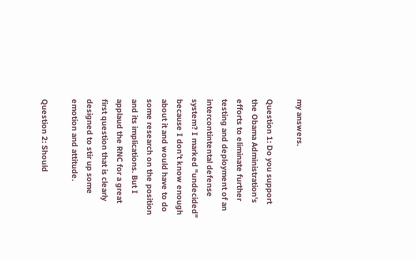my answers.

Question 1: Do you support the Obama Administration's efforts to eliminate further testing and deployment of an intercontintental defense system? I marked "undecided" because I don't know enough about it and would have to do some research on the position and its implications. But I applaud the RNC for a great first question that is clearly designed to stir up some emotion and attitude.

Question 2: Should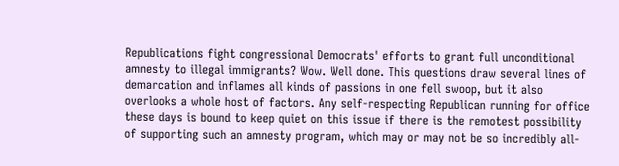Republications fight congressional Democrats' efforts to grant full unconditional amnesty to illegal immigrants? Wow. Well done. This questions draw several lines of demarcation and inflames all kinds of passions in one fell swoop, but it also overlooks a whole host of factors. Any self-respecting Republican running for office these days is bound to keep quiet on this issue if there is the remotest possibility of supporting such an amnesty program, which may or may not be so incredibly all-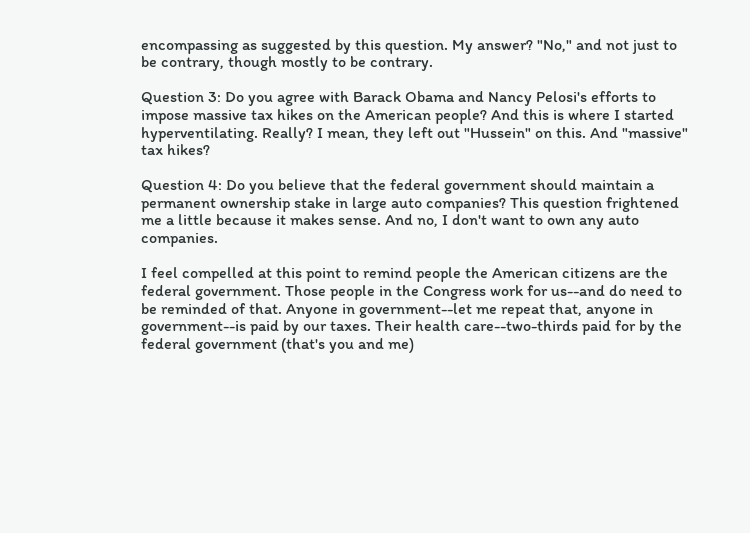encompassing as suggested by this question. My answer? "No," and not just to be contrary, though mostly to be contrary.

Question 3: Do you agree with Barack Obama and Nancy Pelosi's efforts to impose massive tax hikes on the American people? And this is where I started hyperventilating. Really? I mean, they left out "Hussein" on this. And "massive" tax hikes?

Question 4: Do you believe that the federal government should maintain a permanent ownership stake in large auto companies? This question frightened me a little because it makes sense. And no, I don't want to own any auto companies.

I feel compelled at this point to remind people the American citizens are the federal government. Those people in the Congress work for us--and do need to be reminded of that. Anyone in government--let me repeat that, anyone in government--is paid by our taxes. Their health care--two-thirds paid for by the federal government (that's you and me)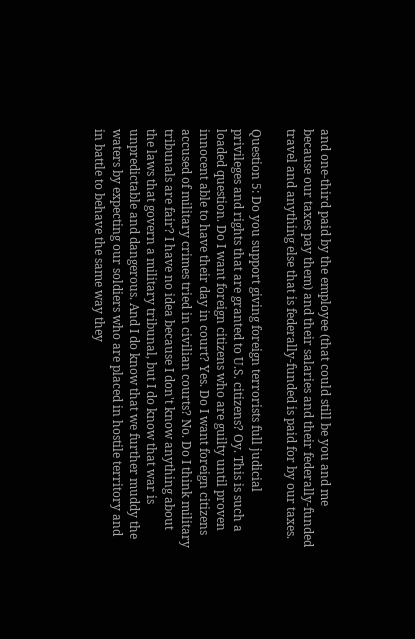and one-third paid by the employee (that could still be you and me because our taxes pay them) and their salaries and their federally-funded travel and anything else that is federally-funded is paid for by our taxes.

Question 5: Do you support giving foreign terrorists full judicial privileges and rights that are granted to U.S. citizens? Oy. This is such a loaded question. Do I want foreign citizens who are guilty until proven innocent able to have their day in court? Yes. Do I want foreign citizens accused of military crimes tried in civilian courts? No. Do I think military tribunals are fair? I have no idea because I don't know anything about the laws that govern a military tribunal, but I do know that war is unpredictable and dangerous. And I do know that we further muddy the waters by expecting our soldiers who are placed in hostile territory and in battle to behave the same way they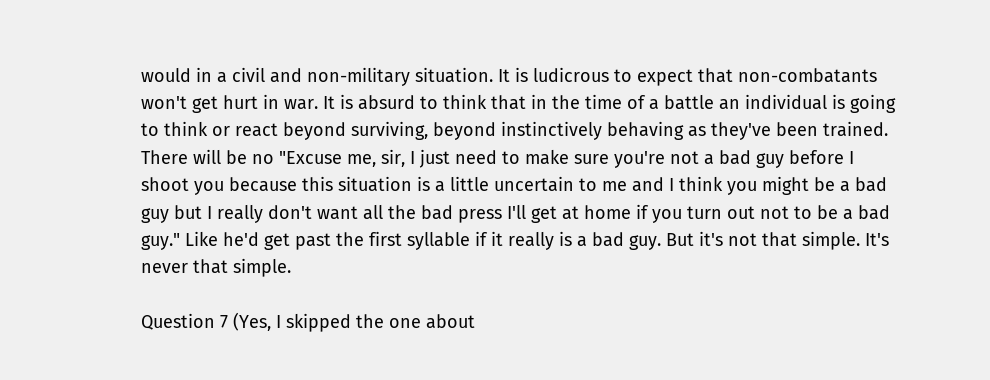would in a civil and non-military situation. It is ludicrous to expect that non-combatants won't get hurt in war. It is absurd to think that in the time of a battle an individual is going to think or react beyond surviving, beyond instinctively behaving as they've been trained. There will be no "Excuse me, sir, I just need to make sure you're not a bad guy before I shoot you because this situation is a little uncertain to me and I think you might be a bad guy but I really don't want all the bad press I'll get at home if you turn out not to be a bad guy." Like he'd get past the first syllable if it really is a bad guy. But it's not that simple. It's never that simple.

Question 7 (Yes, I skipped the one about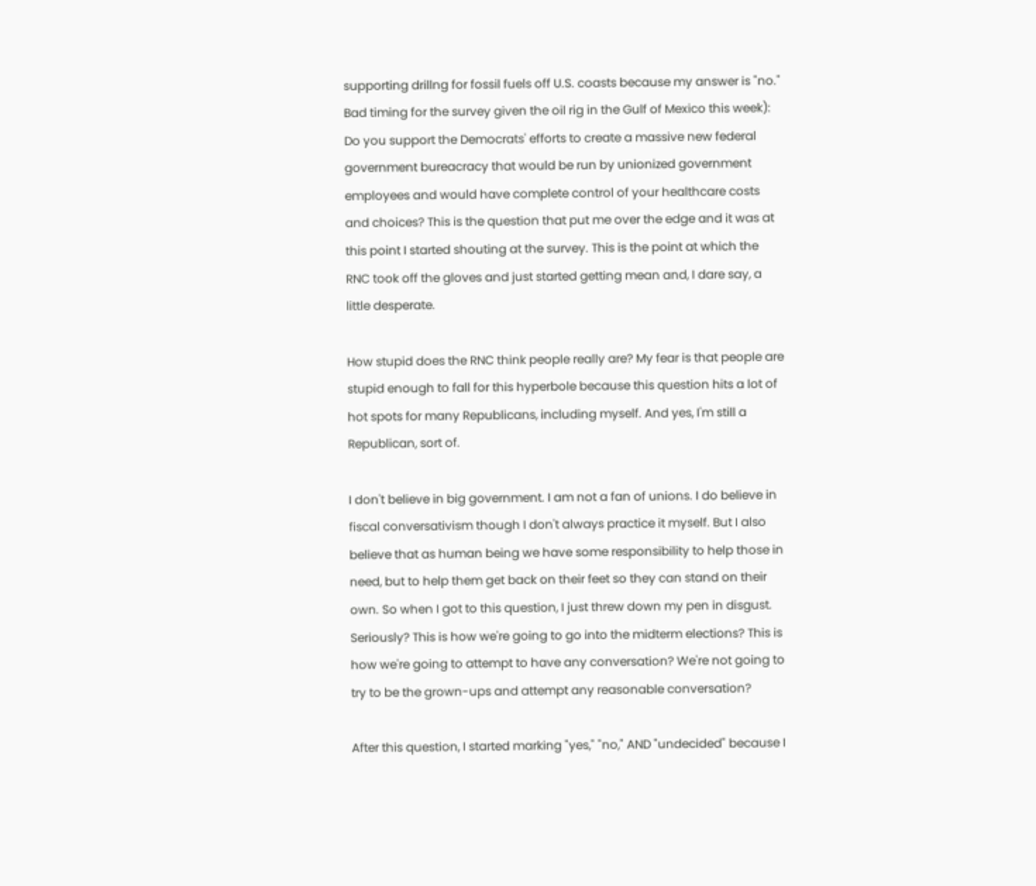supporting drillng for fossil fuels off U.S. coasts because my answer is "no." Bad timing for the survey given the oil rig in the Gulf of Mexico this week): Do you support the Democrats' efforts to create a massive new federal government bureacracy that would be run by unionized government employees and would have complete control of your healthcare costs and choices? This is the question that put me over the edge and it was at this point I started shouting at the survey. This is the point at which the RNC took off the gloves and just started getting mean and, I dare say, a little desperate.

How stupid does the RNC think people really are? My fear is that people are stupid enough to fall for this hyperbole because this question hits a lot of hot spots for many Republicans, including myself. And yes, I'm still a Republican, sort of.

I don't believe in big government. I am not a fan of unions. I do believe in fiscal conversativism though I don't always practice it myself. But I also believe that as human being we have some responsibility to help those in need, but to help them get back on their feet so they can stand on their own. So when I got to this question, I just threw down my pen in disgust. Seriously? This is how we're going to go into the midterm elections? This is how we're going to attempt to have any conversation? We're not going to try to be the grown-ups and attempt any reasonable conversation?

After this question, I started marking "yes," "no," AND "undecided" because I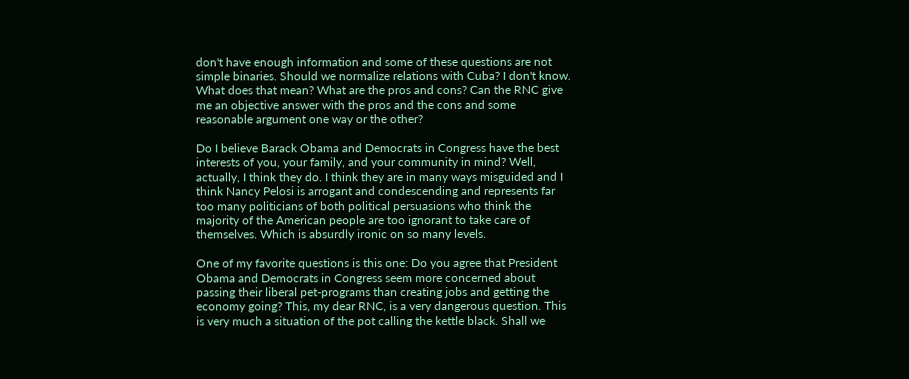don't have enough information and some of these questions are not simple binaries. Should we normalize relations with Cuba? I don't know. What does that mean? What are the pros and cons? Can the RNC give me an objective answer with the pros and the cons and some reasonable argument one way or the other?

Do I believe Barack Obama and Democrats in Congress have the best interests of you, your family, and your community in mind? Well, actually, I think they do. I think they are in many ways misguided and I think Nancy Pelosi is arrogant and condescending and represents far too many politicians of both political persuasions who think the majority of the American people are too ignorant to take care of themselves. Which is absurdly ironic on so many levels.

One of my favorite questions is this one: Do you agree that President Obama and Democrats in Congress seem more concerned about passing their liberal pet-programs than creating jobs and getting the economy going? This, my dear RNC, is a very dangerous question. This is very much a situation of the pot calling the kettle black. Shall we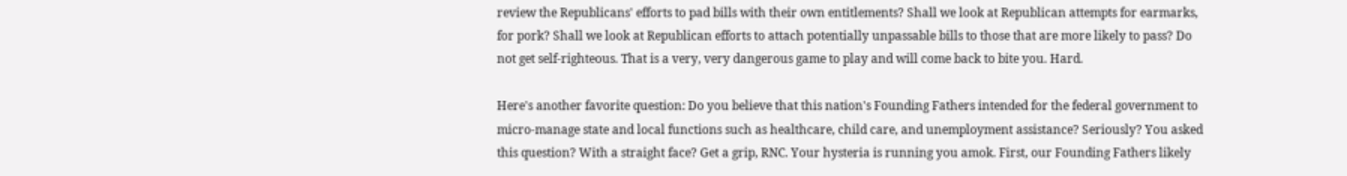review the Republicans' efforts to pad bills with their own entitlements? Shall we look at Republican attempts for earmarks, for pork? Shall we look at Republican efforts to attach potentially unpassable bills to those that are more likely to pass? Do not get self-righteous. That is a very, very dangerous game to play and will come back to bite you. Hard.

Here's another favorite question: Do you believe that this nation's Founding Fathers intended for the federal government to micro-manage state and local functions such as healthcare, child care, and unemployment assistance? Seriously? You asked this question? With a straight face? Get a grip, RNC. Your hysteria is running you amok. First, our Founding Fathers likely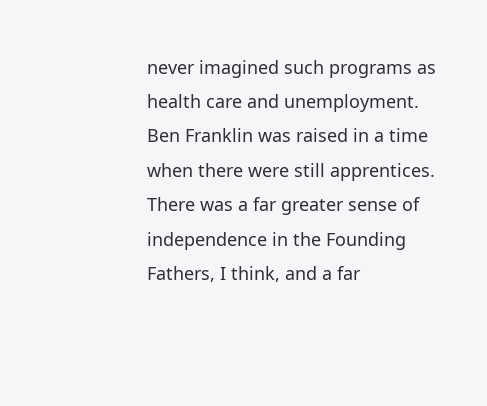never imagined such programs as health care and unemployment. Ben Franklin was raised in a time when there were still apprentices. There was a far greater sense of independence in the Founding Fathers, I think, and a far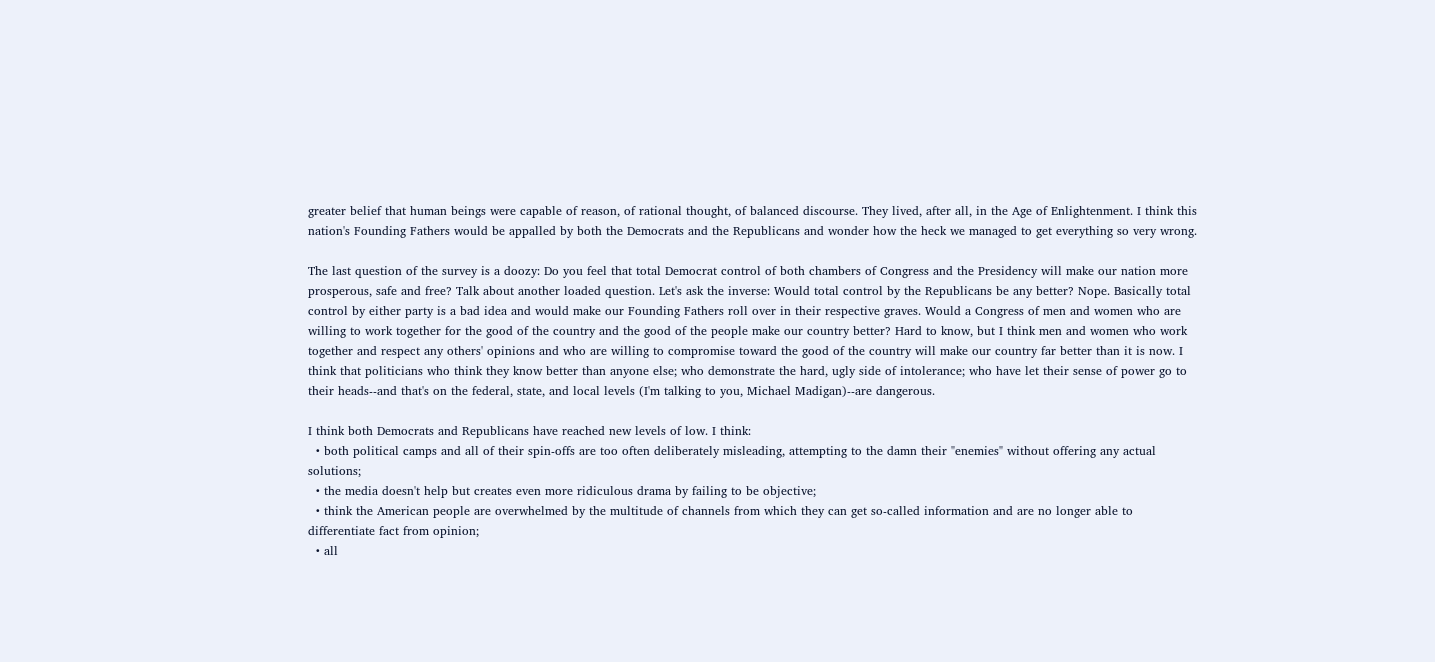greater belief that human beings were capable of reason, of rational thought, of balanced discourse. They lived, after all, in the Age of Enlightenment. I think this nation's Founding Fathers would be appalled by both the Democrats and the Republicans and wonder how the heck we managed to get everything so very wrong.

The last question of the survey is a doozy: Do you feel that total Democrat control of both chambers of Congress and the Presidency will make our nation more prosperous, safe and free? Talk about another loaded question. Let's ask the inverse: Would total control by the Republicans be any better? Nope. Basically total control by either party is a bad idea and would make our Founding Fathers roll over in their respective graves. Would a Congress of men and women who are willing to work together for the good of the country and the good of the people make our country better? Hard to know, but I think men and women who work together and respect any others' opinions and who are willing to compromise toward the good of the country will make our country far better than it is now. I think that politicians who think they know better than anyone else; who demonstrate the hard, ugly side of intolerance; who have let their sense of power go to their heads--and that's on the federal, state, and local levels (I'm talking to you, Michael Madigan)--are dangerous.

I think both Democrats and Republicans have reached new levels of low. I think:
  • both political camps and all of their spin-offs are too often deliberately misleading, attempting to the damn their "enemies" without offering any actual solutions;
  • the media doesn't help but creates even more ridiculous drama by failing to be objective;
  • think the American people are overwhelmed by the multitude of channels from which they can get so-called information and are no longer able to differentiate fact from opinion;
  • all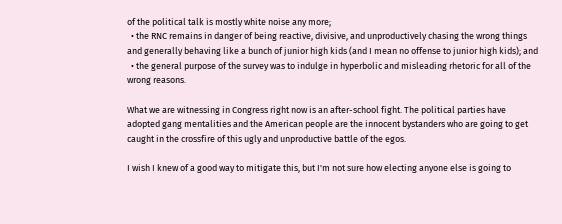of the political talk is mostly white noise any more;
  • the RNC remains in danger of being reactive, divisive, and unproductively chasing the wrong things and generally behaving like a bunch of junior high kids (and I mean no offense to junior high kids); and
  • the general purpose of the survey was to indulge in hyperbolic and misleading rhetoric for all of the wrong reasons.

What we are witnessing in Congress right now is an after-school fight. The political parties have adopted gang mentalities and the American people are the innocent bystanders who are going to get caught in the crossfire of this ugly and unproductive battle of the egos.

I wish I knew of a good way to mitigate this, but I'm not sure how electing anyone else is going to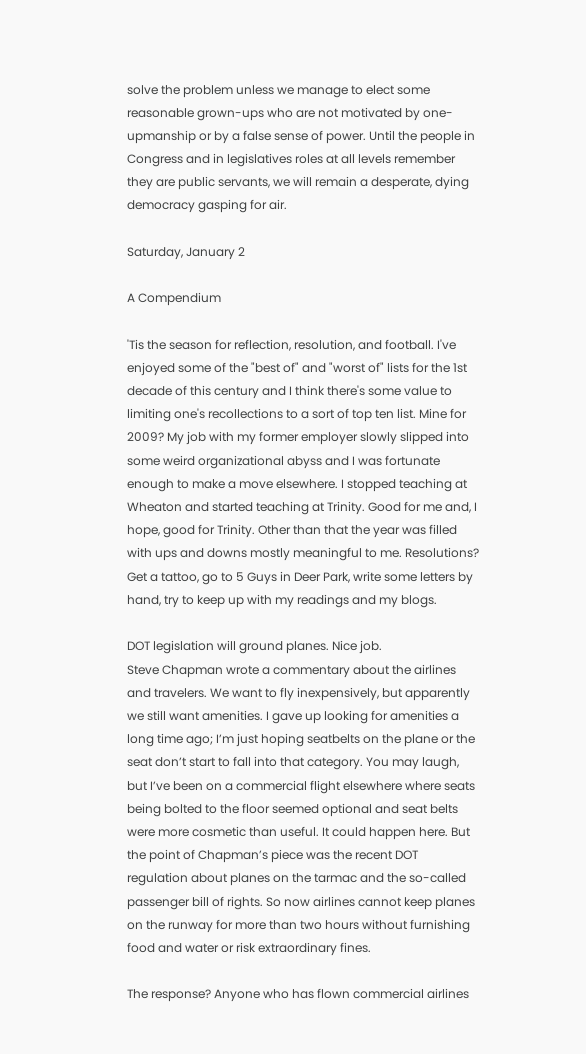solve the problem unless we manage to elect some reasonable grown-ups who are not motivated by one-upmanship or by a false sense of power. Until the people in Congress and in legislatives roles at all levels remember they are public servants, we will remain a desperate, dying democracy gasping for air.

Saturday, January 2

A Compendium

'Tis the season for reflection, resolution, and football. I've enjoyed some of the "best of" and "worst of" lists for the 1st decade of this century and I think there's some value to limiting one's recollections to a sort of top ten list. Mine for 2009? My job with my former employer slowly slipped into some weird organizational abyss and I was fortunate enough to make a move elsewhere. I stopped teaching at Wheaton and started teaching at Trinity. Good for me and, I hope, good for Trinity. Other than that the year was filled with ups and downs mostly meaningful to me. Resolutions? Get a tattoo, go to 5 Guys in Deer Park, write some letters by hand, try to keep up with my readings and my blogs.

DOT legislation will ground planes. Nice job.
Steve Chapman wrote a commentary about the airlines and travelers. We want to fly inexpensively, but apparently we still want amenities. I gave up looking for amenities a long time ago; I’m just hoping seatbelts on the plane or the seat don’t start to fall into that category. You may laugh, but I’ve been on a commercial flight elsewhere where seats being bolted to the floor seemed optional and seat belts were more cosmetic than useful. It could happen here. But the point of Chapman’s piece was the recent DOT regulation about planes on the tarmac and the so-called passenger bill of rights. So now airlines cannot keep planes on the runway for more than two hours without furnishing food and water or risk extraordinary fines.

The response? Anyone who has flown commercial airlines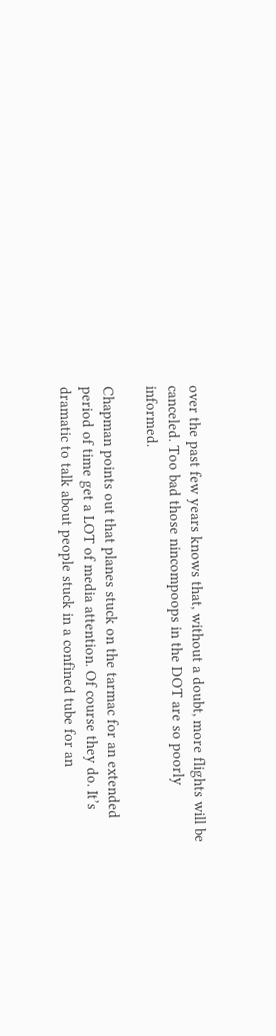over the past few years knows that, without a doubt, more flights will be canceled. Too bad those nincompoops in the DOT are so poorly informed.

Chapman points out that planes stuck on the tarmac for an extended period of time get a LOT of media attention. Of course they do. It’s dramatic to talk about people stuck in a confined tube for an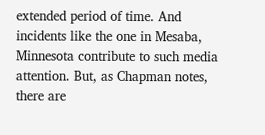extended period of time. And incidents like the one in Mesaba, Minnesota contribute to such media attention. But, as Chapman notes, there are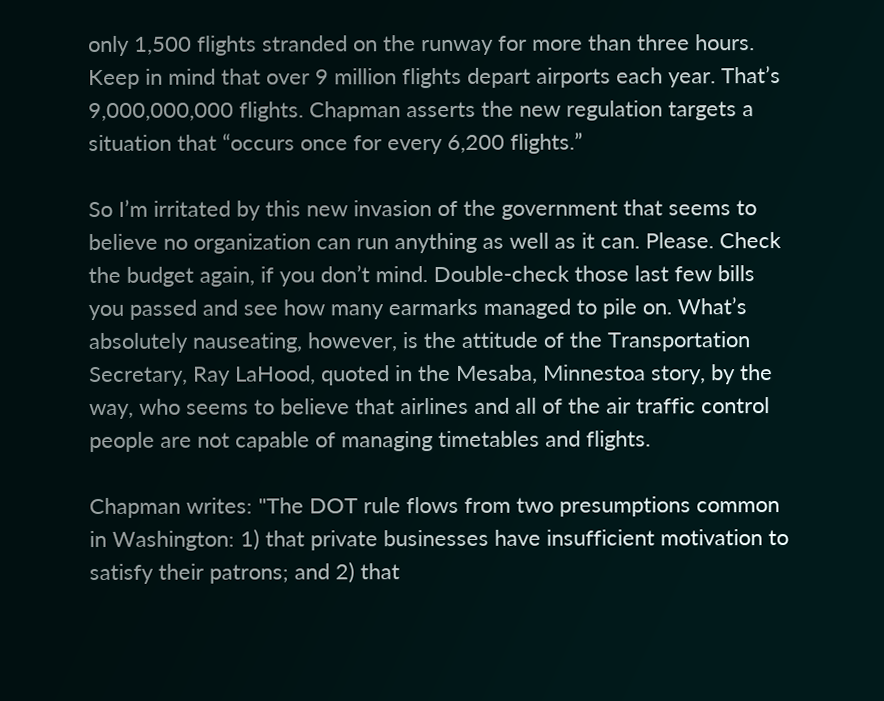only 1,500 flights stranded on the runway for more than three hours. Keep in mind that over 9 million flights depart airports each year. That’s 9,000,000,000 flights. Chapman asserts the new regulation targets a situation that “occurs once for every 6,200 flights.”

So I’m irritated by this new invasion of the government that seems to believe no organization can run anything as well as it can. Please. Check the budget again, if you don’t mind. Double-check those last few bills you passed and see how many earmarks managed to pile on. What’s absolutely nauseating, however, is the attitude of the Transportation Secretary, Ray LaHood, quoted in the Mesaba, Minnestoa story, by the way, who seems to believe that airlines and all of the air traffic control people are not capable of managing timetables and flights.

Chapman writes: "The DOT rule flows from two presumptions common in Washington: 1) that private businesses have insufficient motivation to satisfy their patrons; and 2) that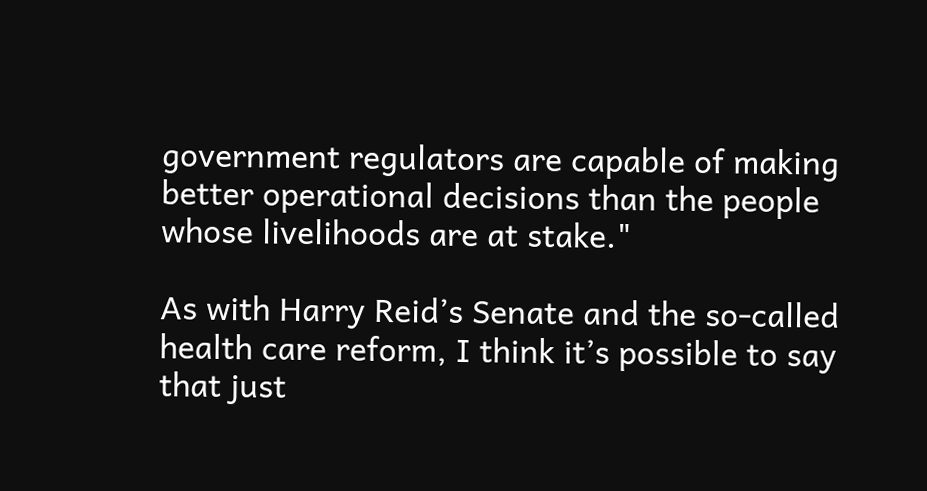government regulators are capable of making better operational decisions than the people whose livelihoods are at stake."

As with Harry Reid’s Senate and the so-called health care reform, I think it’s possible to say that just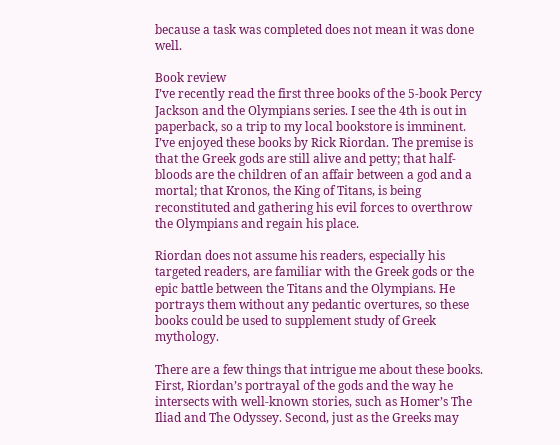because a task was completed does not mean it was done well.

Book review
I’ve recently read the first three books of the 5-book Percy Jackson and the Olympians series. I see the 4th is out in paperback, so a trip to my local bookstore is imminent. I’ve enjoyed these books by Rick Riordan. The premise is that the Greek gods are still alive and petty; that half-bloods are the children of an affair between a god and a mortal; that Kronos, the King of Titans, is being reconstituted and gathering his evil forces to overthrow the Olympians and regain his place.

Riordan does not assume his readers, especially his targeted readers, are familiar with the Greek gods or the epic battle between the Titans and the Olympians. He portrays them without any pedantic overtures, so these books could be used to supplement study of Greek mythology.

There are a few things that intrigue me about these books. First, Riordan’s portrayal of the gods and the way he intersects with well-known stories, such as Homer’s The Iliad and The Odyssey. Second, just as the Greeks may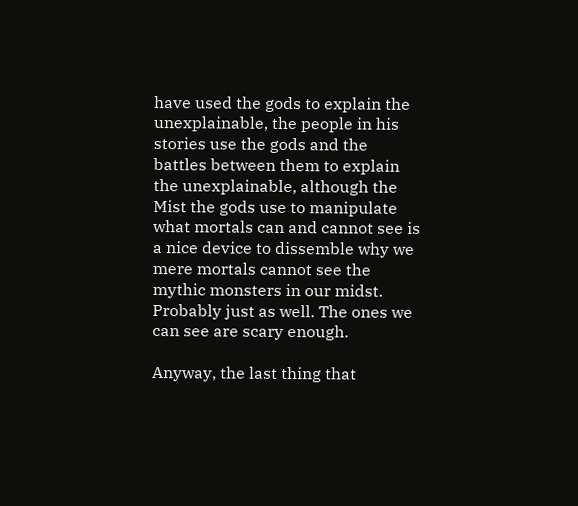have used the gods to explain the unexplainable, the people in his stories use the gods and the battles between them to explain the unexplainable, although the Mist the gods use to manipulate what mortals can and cannot see is a nice device to dissemble why we mere mortals cannot see the mythic monsters in our midst. Probably just as well. The ones we can see are scary enough.

Anyway, the last thing that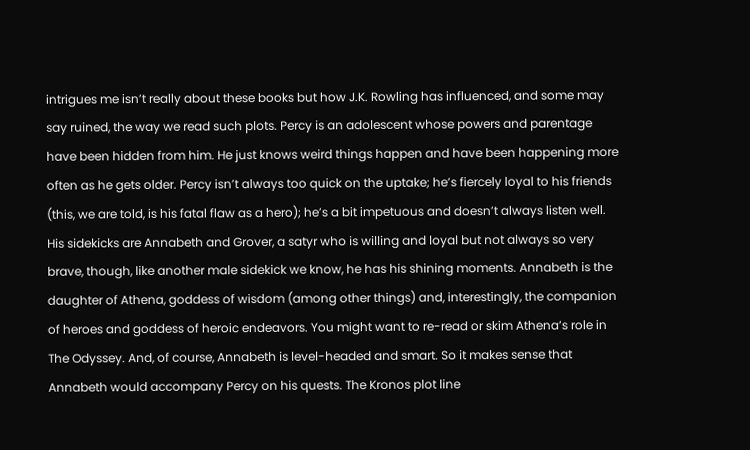intrigues me isn’t really about these books but how J.K. Rowling has influenced, and some may say ruined, the way we read such plots. Percy is an adolescent whose powers and parentage have been hidden from him. He just knows weird things happen and have been happening more often as he gets older. Percy isn’t always too quick on the uptake; he’s fiercely loyal to his friends (this, we are told, is his fatal flaw as a hero); he’s a bit impetuous and doesn’t always listen well. His sidekicks are Annabeth and Grover, a satyr who is willing and loyal but not always so very brave, though, like another male sidekick we know, he has his shining moments. Annabeth is the daughter of Athena, goddess of wisdom (among other things) and, interestingly, the companion of heroes and goddess of heroic endeavors. You might want to re-read or skim Athena’s role in The Odyssey. And, of course, Annabeth is level-headed and smart. So it makes sense that Annabeth would accompany Percy on his quests. The Kronos plot line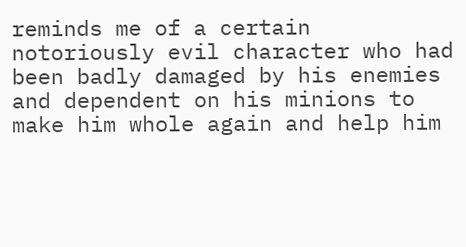reminds me of a certain notoriously evil character who had been badly damaged by his enemies and dependent on his minions to make him whole again and help him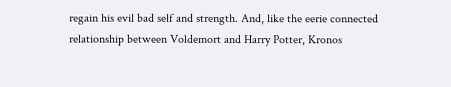regain his evil bad self and strength. And, like the eerie connected relationship between Voldemort and Harry Potter, Kronos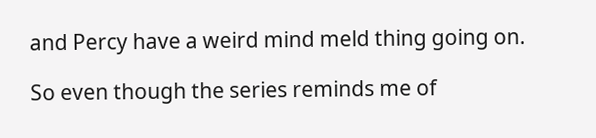and Percy have a weird mind meld thing going on.

So even though the series reminds me of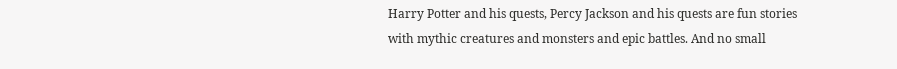Harry Potter and his quests, Percy Jackson and his quests are fun stories with mythic creatures and monsters and epic battles. And no small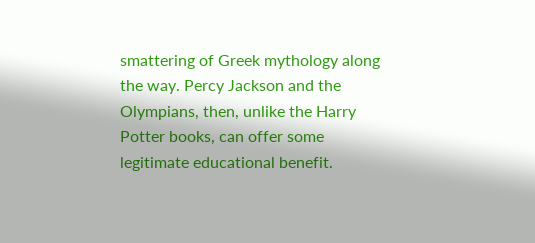smattering of Greek mythology along the way. Percy Jackson and the Olympians, then, unlike the Harry Potter books, can offer some legitimate educational benefit.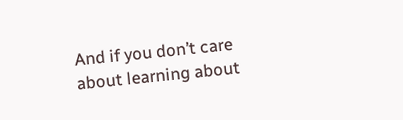And if you don’t care about learning about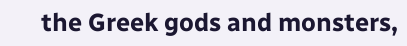the Greek gods and monsters,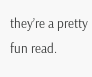they’re a pretty fun read.